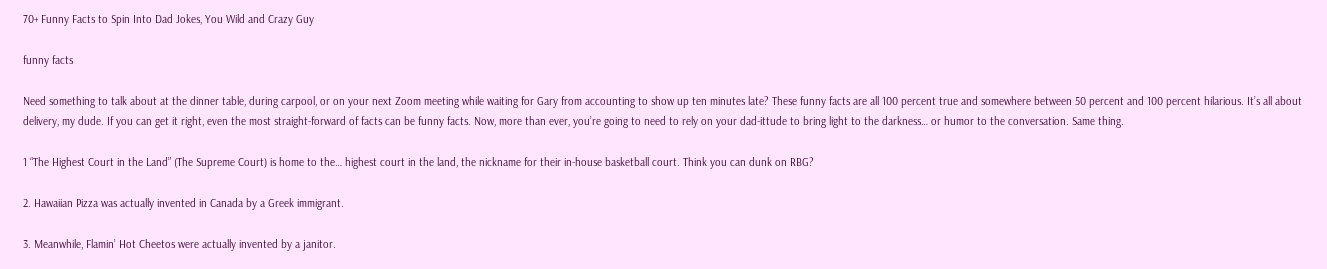70+ Funny Facts to Spin Into Dad Jokes, You Wild and Crazy Guy

funny facts

Need something to talk about at the dinner table, during carpool, or on your next Zoom meeting while waiting for Gary from accounting to show up ten minutes late? These funny facts are all 100 percent true and somewhere between 50 percent and 100 percent hilarious. It’s all about delivery, my dude. If you can get it right, even the most straight-forward of facts can be funny facts. Now, more than ever, you’re going to need to rely on your dad-ittude to bring light to the darkness… or humor to the conversation. Same thing.

1 “The Highest Court in the Land” (The Supreme Court) is home to the… highest court in the land, the nickname for their in-house basketball court. Think you can dunk on RBG?

2. Hawaiian Pizza was actually invented in Canada by a Greek immigrant.

3. Meanwhile, Flamin’ Hot Cheetos were actually invented by a janitor.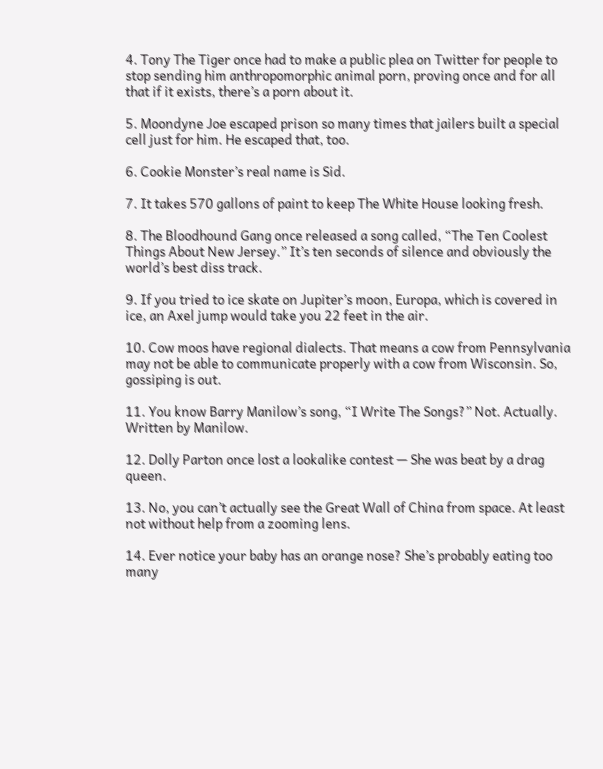4. Tony The Tiger once had to make a public plea on Twitter for people to stop sending him anthropomorphic animal porn, proving once and for all that if it exists, there’s a porn about it.

5. Moondyne Joe escaped prison so many times that jailers built a special cell just for him. He escaped that, too.

6. Cookie Monster’s real name is Sid.

7. It takes 570 gallons of paint to keep The White House looking fresh.

8. The Bloodhound Gang once released a song called, “The Ten Coolest Things About New Jersey.” It’s ten seconds of silence and obviously the world’s best diss track.

9. If you tried to ice skate on Jupiter’s moon, Europa, which is covered in ice, an Axel jump would take you 22 feet in the air.

10. Cow moos have regional dialects. That means a cow from Pennsylvania may not be able to communicate properly with a cow from Wisconsin. So, gossiping is out.

11. You know Barry Manilow’s song, “I Write The Songs?” Not. Actually. Written by Manilow.

12. Dolly Parton once lost a lookalike contest — She was beat by a drag queen.

13. No, you can’t actually see the Great Wall of China from space. At least not without help from a zooming lens.

14. Ever notice your baby has an orange nose? She’s probably eating too many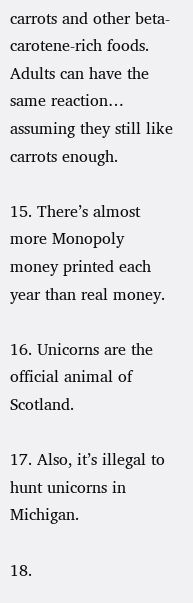carrots and other beta-carotene-rich foods. Adults can have the same reaction… assuming they still like carrots enough.

15. There’s almost more Monopoly money printed each year than real money.

16. Unicorns are the official animal of Scotland.

17. Also, it’s illegal to hunt unicorns in Michigan.

18.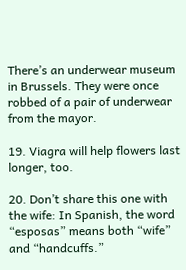There’s an underwear museum in Brussels. They were once robbed of a pair of underwear from the mayor.

19. Viagra will help flowers last longer, too.

20. Don’t share this one with the wife: In Spanish, the word “esposas” means both “wife” and “handcuffs.”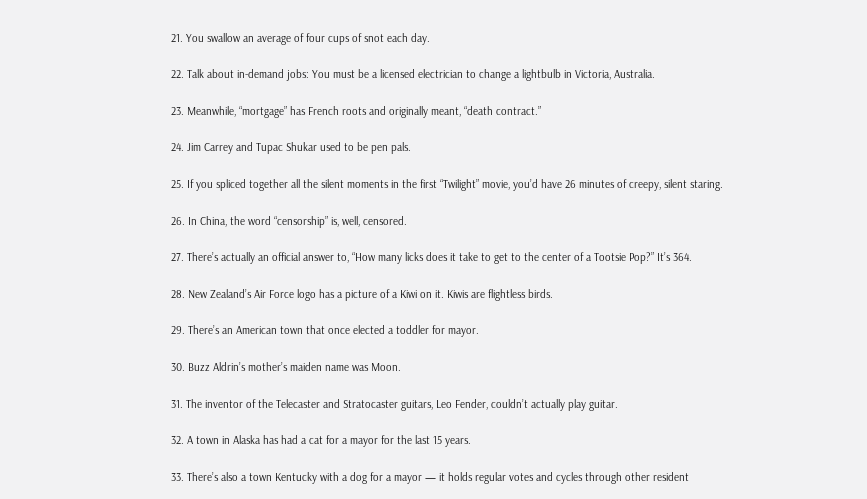21. You swallow an average of four cups of snot each day.

22. Talk about in-demand jobs: You must be a licensed electrician to change a lightbulb in Victoria, Australia.

23. Meanwhile, “mortgage” has French roots and originally meant, “death contract.”

24. Jim Carrey and Tupac Shukar used to be pen pals.

25. If you spliced together all the silent moments in the first “Twilight” movie, you’d have 26 minutes of creepy, silent staring.

26. In China, the word “censorship” is, well, censored.

27. There’s actually an official answer to, “How many licks does it take to get to the center of a Tootsie Pop?” It’s 364.

28. New Zealand’s Air Force logo has a picture of a Kiwi on it. Kiwis are flightless birds.

29. There’s an American town that once elected a toddler for mayor.

30. Buzz Aldrin’s mother’s maiden name was Moon.

31. The inventor of the Telecaster and Stratocaster guitars, Leo Fender, couldn’t actually play guitar.

32. A town in Alaska has had a cat for a mayor for the last 15 years.

33. There’s also a town Kentucky with a dog for a mayor — it holds regular votes and cycles through other resident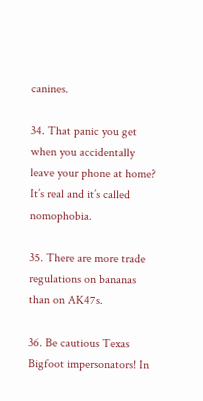canines.

34. That panic you get when you accidentally leave your phone at home? It’s real and it’s called nomophobia.

35. There are more trade regulations on bananas than on AK47s.

36. Be cautious Texas Bigfoot impersonators! In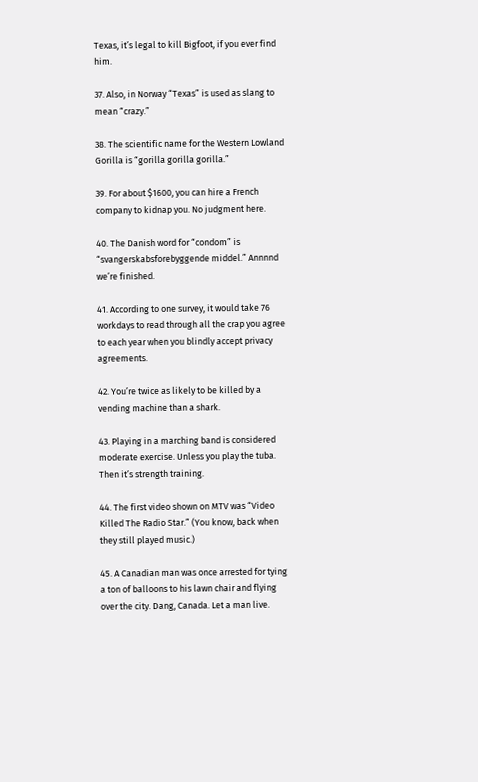Texas, it’s legal to kill Bigfoot, if you ever find him.

37. Also, in Norway “Texas” is used as slang to mean “crazy.”

38. The scientific name for the Western Lowland Gorilla is “gorilla gorilla gorilla.”

39. For about $1600, you can hire a French company to kidnap you. No judgment here.

40. The Danish word for “condom” is “svangerskabsforebyggende middel.” Annnnd we’re finished.

41. According to one survey, it would take 76 workdays to read through all the crap you agree to each year when you blindly accept privacy agreements.

42. You’re twice as likely to be killed by a vending machine than a shark.

43. Playing in a marching band is considered moderate exercise. Unless you play the tuba. Then it’s strength training.

44. The first video shown on MTV was “Video Killed The Radio Star.” (You know, back when they still played music.)

45. A Canadian man was once arrested for tying a ton of balloons to his lawn chair and flying over the city. Dang, Canada. Let a man live.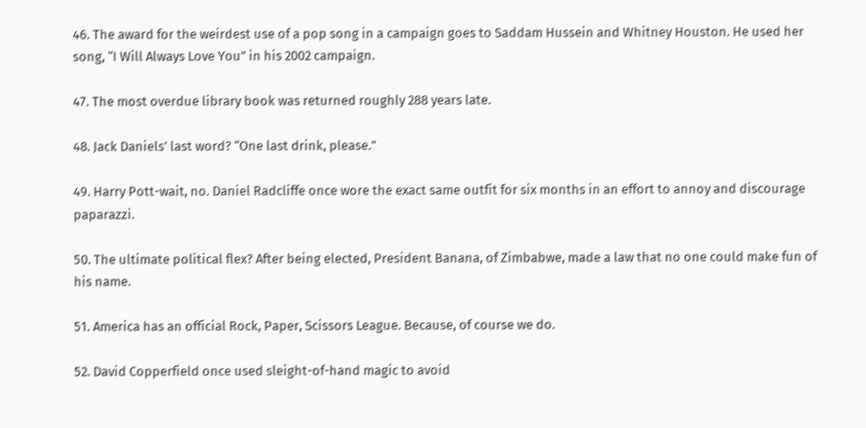46. The award for the weirdest use of a pop song in a campaign goes to Saddam Hussein and Whitney Houston. He used her song, “I Will Always Love You” in his 2002 campaign.

47. The most overdue library book was returned roughly 288 years late.

48. Jack Daniels’ last word? “One last drink, please.”

49. Harry Pott-wait, no. Daniel Radcliffe once wore the exact same outfit for six months in an effort to annoy and discourage paparazzi.

50. The ultimate political flex? After being elected, President Banana, of Zimbabwe, made a law that no one could make fun of his name.

51. America has an official Rock, Paper, Scissors League. Because, of course we do.

52. David Copperfield once used sleight-of-hand magic to avoid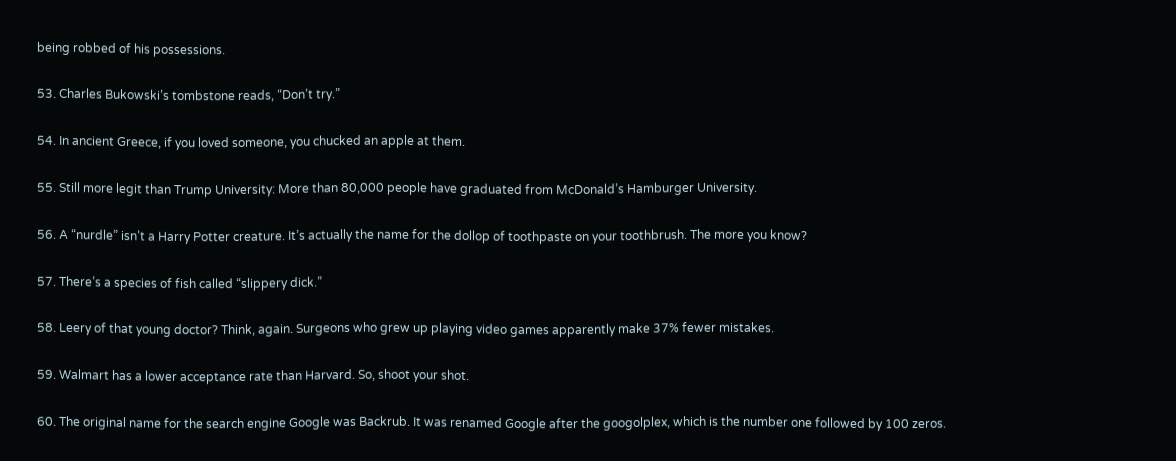being robbed of his possessions.

53. Charles Bukowski’s tombstone reads, “Don’t try.”

54. In ancient Greece, if you loved someone, you chucked an apple at them.

55. Still more legit than Trump University: More than 80,000 people have graduated from McDonald’s Hamburger University.

56. A “nurdle” isn’t a Harry Potter creature. It’s actually the name for the dollop of toothpaste on your toothbrush. The more you know?

57. There’s a species of fish called “slippery dick.”

58. Leery of that young doctor? Think, again. Surgeons who grew up playing video games apparently make 37% fewer mistakes.

59. Walmart has a lower acceptance rate than Harvard. So, shoot your shot.

60. The original name for the search engine Google was Backrub. It was renamed Google after the googolplex, which is the number one followed by 100 zeros.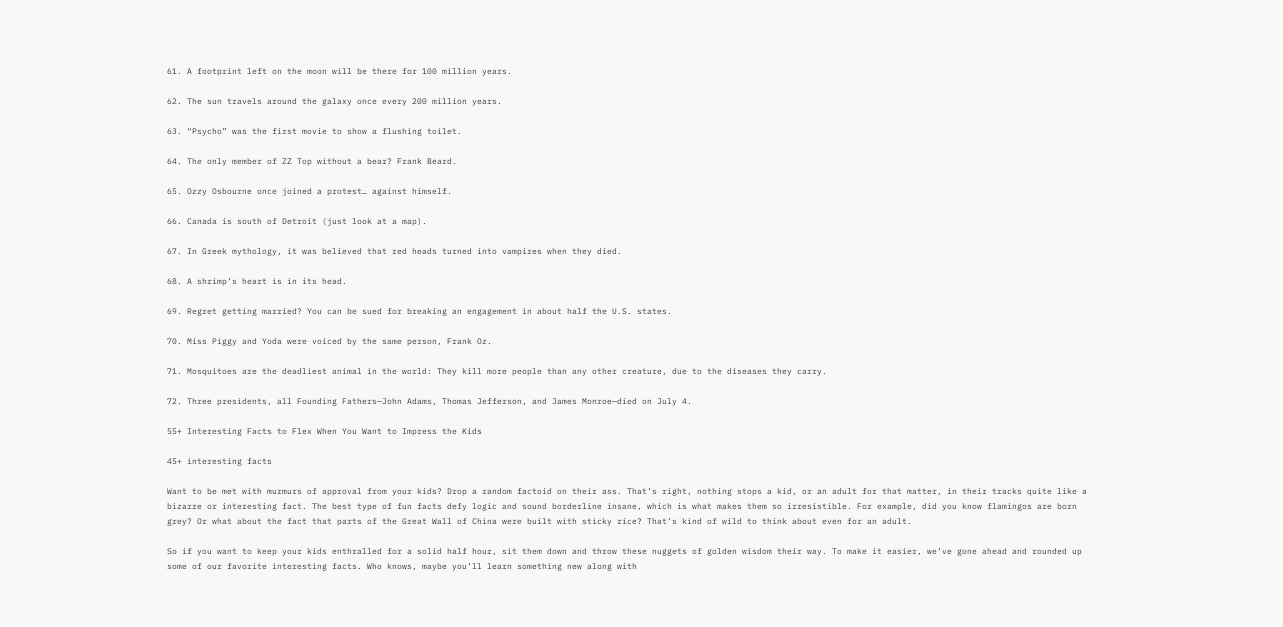61. A footprint left on the moon will be there for 100 million years.

62. The sun travels around the galaxy once every 200 million years.

63. “Psycho” was the first movie to show a flushing toilet.

64. The only member of ZZ Top without a bear? Frank Beard.

65. Ozzy Osbourne once joined a protest… against himself.

66. Canada is south of Detroit (just look at a map).

67. In Greek mythology, it was believed that red heads turned into vampires when they died.

68. A shrimp’s heart is in its head.

69. Regret getting married? You can be sued for breaking an engagement in about half the U.S. states.

70. Miss Piggy and Yoda were voiced by the same person, Frank Oz.

71. Mosquitoes are the deadliest animal in the world: They kill more people than any other creature, due to the diseases they carry.

72. Three presidents, all Founding Fathers—John Adams, Thomas Jefferson, and James Monroe—died on July 4.

55+ Interesting Facts to Flex When You Want to Impress the Kids

45+ interesting facts

Want to be met with murmurs of approval from your kids? Drop a random factoid on their ass. That’s right, nothing stops a kid, or an adult for that matter, in their tracks quite like a bizarre or interesting fact. The best type of fun facts defy logic and sound borderline insane, which is what makes them so irresistible. For example, did you know flamingos are born grey? Or what about the fact that parts of the Great Wall of China were built with sticky rice? That’s kind of wild to think about even for an adult.

So if you want to keep your kids enthralled for a solid half hour, sit them down and throw these nuggets of golden wisdom their way. To make it easier, we’ve gone ahead and rounded up some of our favorite interesting facts. Who knows, maybe you’ll learn something new along with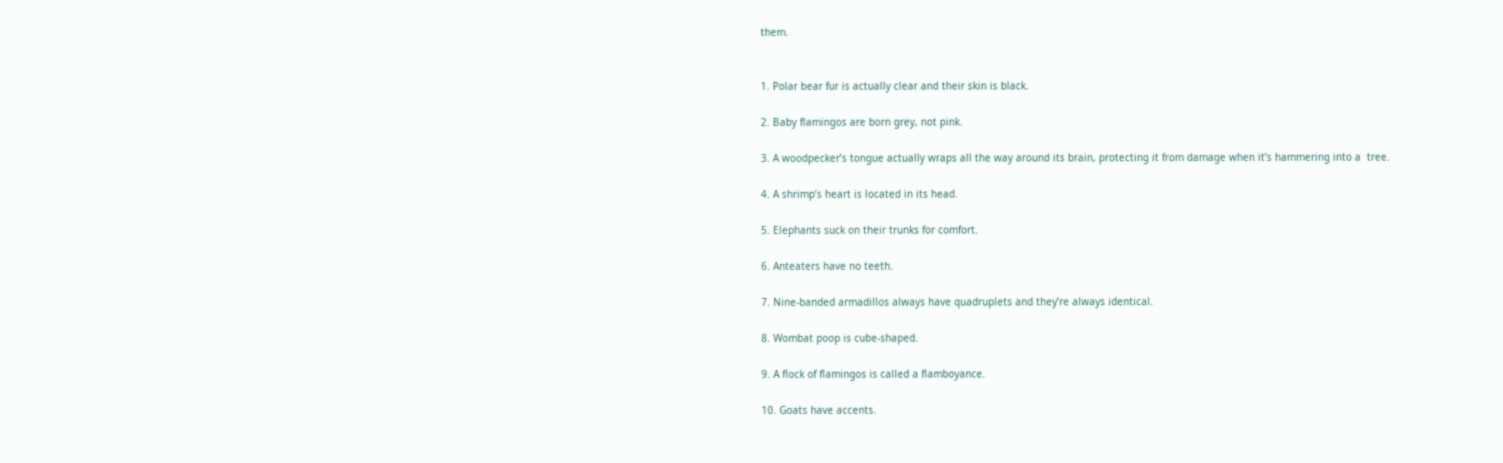them.


1. Polar bear fur is actually clear and their skin is black.

2. Baby flamingos are born grey, not pink.

3. A woodpecker’s tongue actually wraps all the way around its brain, protecting it from damage when it’s hammering into a  tree.

4. A shrimp’s heart is located in its head.

5. Elephants suck on their trunks for comfort.

6. Anteaters have no teeth.

7. Nine-banded armadillos always have quadruplets and they’re always identical.

8. Wombat poop is cube-shaped.

9. A flock of flamingos is called a flamboyance.

10. Goats have accents.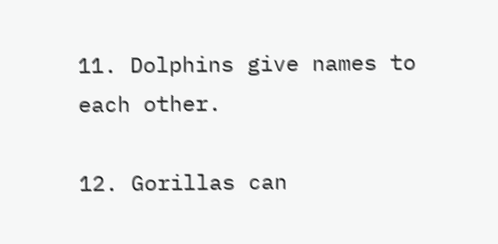11. Dolphins give names to each other.

12. Gorillas can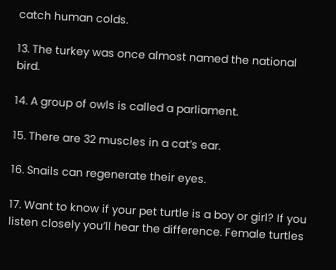catch human colds.

13. The turkey was once almost named the national bird.

14. A group of owls is called a parliament.

15. There are 32 muscles in a cat’s ear.

16. Snails can regenerate their eyes.

17. Want to know if your pet turtle is a boy or girl? If you listen closely you’ll hear the difference. Female turtles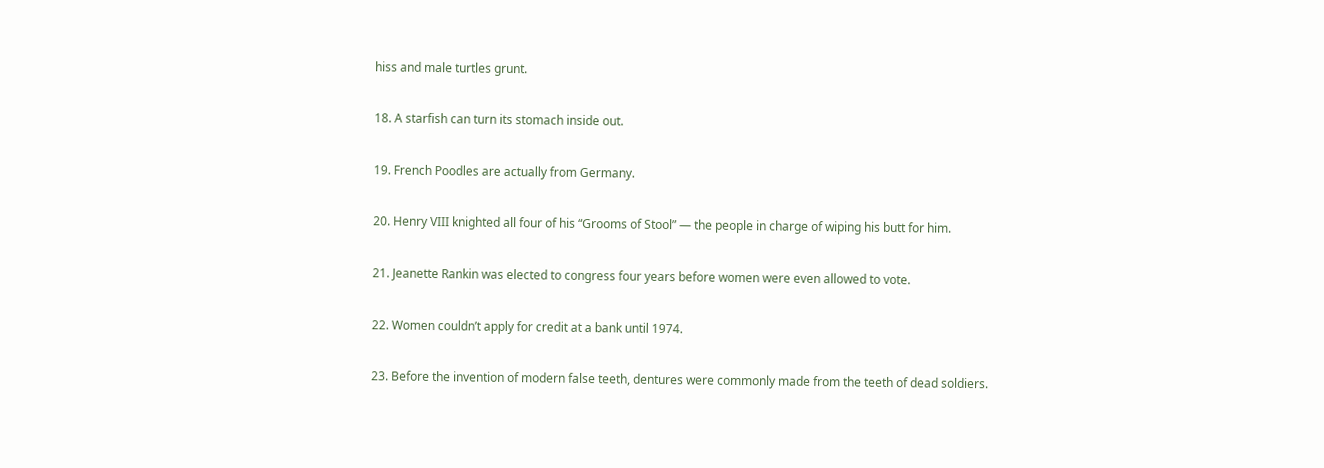hiss and male turtles grunt.

18. A starfish can turn its stomach inside out.

19. French Poodles are actually from Germany.

20. Henry VIII knighted all four of his “Grooms of Stool” — the people in charge of wiping his butt for him.

21. Jeanette Rankin was elected to congress four years before women were even allowed to vote.

22. Women couldn’t apply for credit at a bank until 1974.

23. Before the invention of modern false teeth, dentures were commonly made from the teeth of dead soldiers.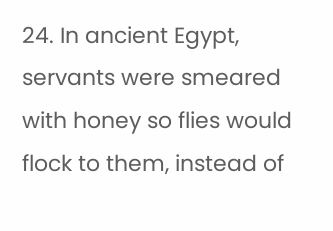24. In ancient Egypt, servants were smeared with honey so flies would flock to them, instead of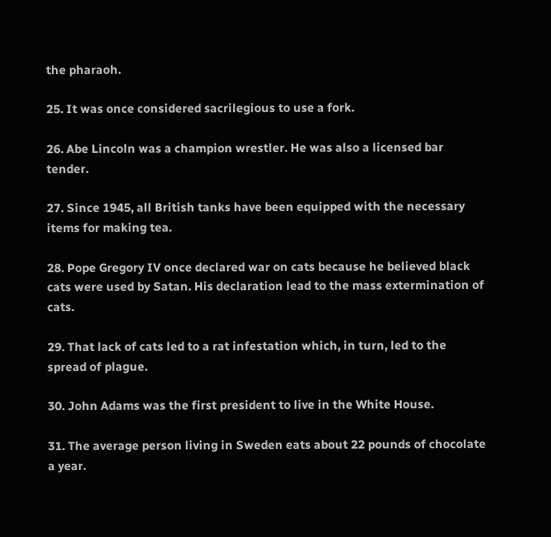the pharaoh.

25. It was once considered sacrilegious to use a fork.

26. Abe Lincoln was a champion wrestler. He was also a licensed bar tender.

27. Since 1945, all British tanks have been equipped with the necessary items for making tea.

28. Pope Gregory IV once declared war on cats because he believed black cats were used by Satan. His declaration lead to the mass extermination of cats.

29. That lack of cats led to a rat infestation which, in turn, led to the spread of plague.

30. John Adams was the first president to live in the White House.

31. The average person living in Sweden eats about 22 pounds of chocolate a year.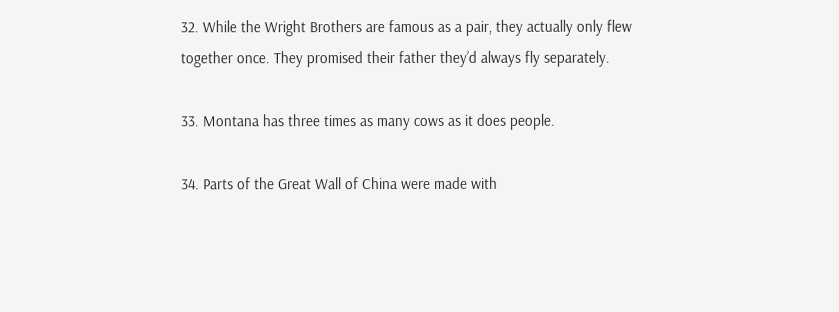32. While the Wright Brothers are famous as a pair, they actually only flew together once. They promised their father they’d always fly separately.

33. Montana has three times as many cows as it does people.

34. Parts of the Great Wall of China were made with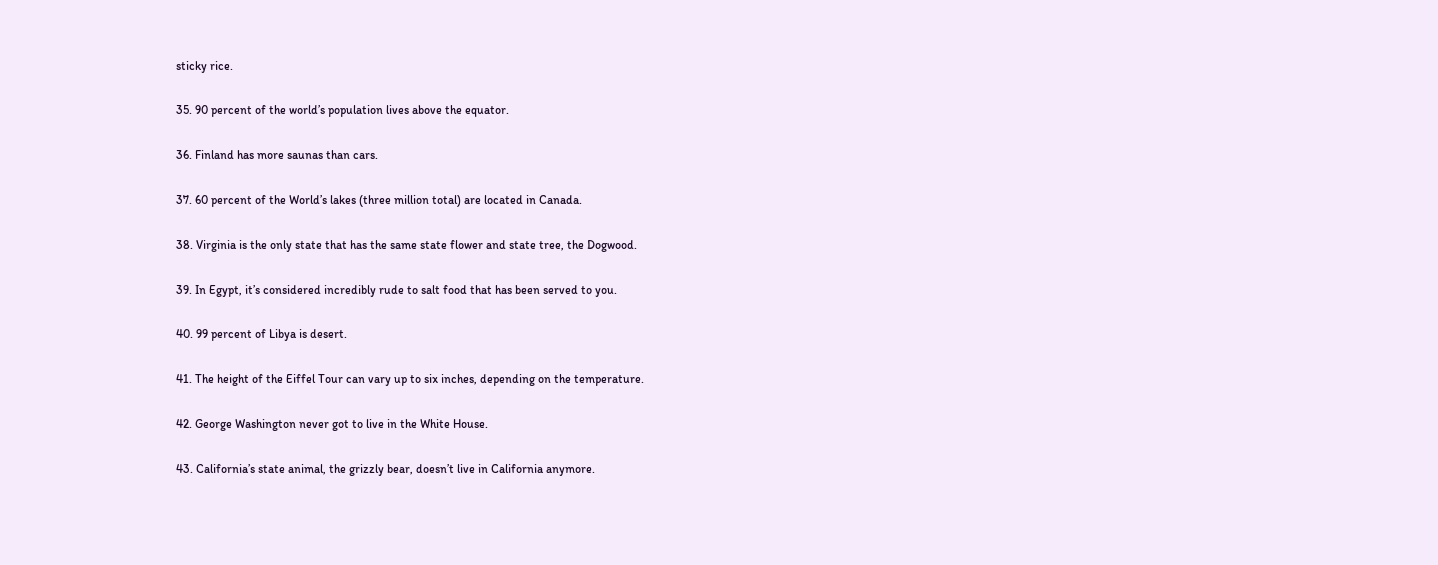sticky rice.

35. 90 percent of the world’s population lives above the equator.

36. Finland has more saunas than cars.

37. 60 percent of the World’s lakes (three million total) are located in Canada.

38. Virginia is the only state that has the same state flower and state tree, the Dogwood.

39. In Egypt, it’s considered incredibly rude to salt food that has been served to you.

40. 99 percent of Libya is desert.

41. The height of the Eiffel Tour can vary up to six inches, depending on the temperature.

42. George Washington never got to live in the White House.

43. California’s state animal, the grizzly bear, doesn’t live in California anymore.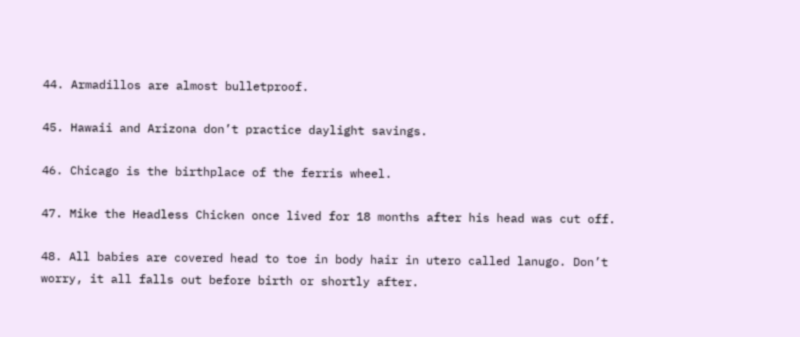44. Armadillos are almost bulletproof.

45. Hawaii and Arizona don’t practice daylight savings.

46. Chicago is the birthplace of the ferris wheel.

47. Mike the Headless Chicken once lived for 18 months after his head was cut off.

48. All babies are covered head to toe in body hair in utero called lanugo. Don’t worry, it all falls out before birth or shortly after.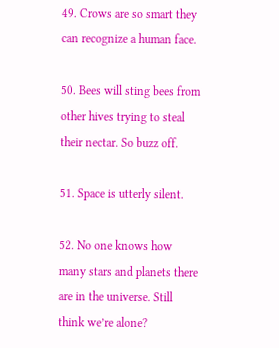49. Crows are so smart they can recognize a human face.

50. Bees will sting bees from other hives trying to steal their nectar. So buzz off.

51. Space is utterly silent.

52. No one knows how many stars and planets there are in the universe. Still think we’re alone?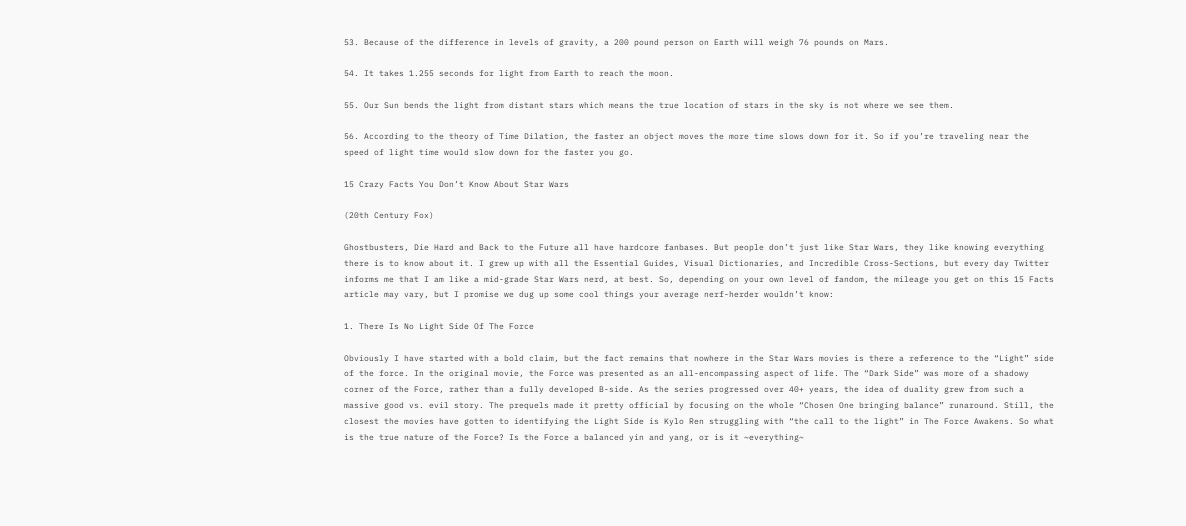53. Because of the difference in levels of gravity, a 200 pound person on Earth will weigh 76 pounds on Mars.

54. It takes 1.255 seconds for light from Earth to reach the moon.

55. Our Sun bends the light from distant stars which means the true location of stars in the sky is not where we see them.

56. According to the theory of Time Dilation, the faster an object moves the more time slows down for it. So if you’re traveling near the speed of light time would slow down for the faster you go.

15 Crazy Facts You Don’t Know About Star Wars

(20th Century Fox)

Ghostbusters, Die Hard and Back to the Future all have hardcore fanbases. But people don’t just like Star Wars, they like knowing everything there is to know about it. I grew up with all the Essential Guides, Visual Dictionaries, and Incredible Cross-Sections, but every day Twitter informs me that I am like a mid-grade Star Wars nerd, at best. So, depending on your own level of fandom, the mileage you get on this 15 Facts article may vary, but I promise we dug up some cool things your average nerf-herder wouldn’t know:

1. There Is No Light Side Of The Force

Obviously I have started with a bold claim, but the fact remains that nowhere in the Star Wars movies is there a reference to the “Light” side of the force. In the original movie, the Force was presented as an all-encompassing aspect of life. The “Dark Side” was more of a shadowy corner of the Force, rather than a fully developed B-side. As the series progressed over 40+ years, the idea of duality grew from such a massive good vs. evil story. The prequels made it pretty official by focusing on the whole “Chosen One bringing balance” runaround. Still, the closest the movies have gotten to identifying the Light Side is Kylo Ren struggling with “the call to the light” in The Force Awakens. So what is the true nature of the Force? Is the Force a balanced yin and yang, or is it ~everything~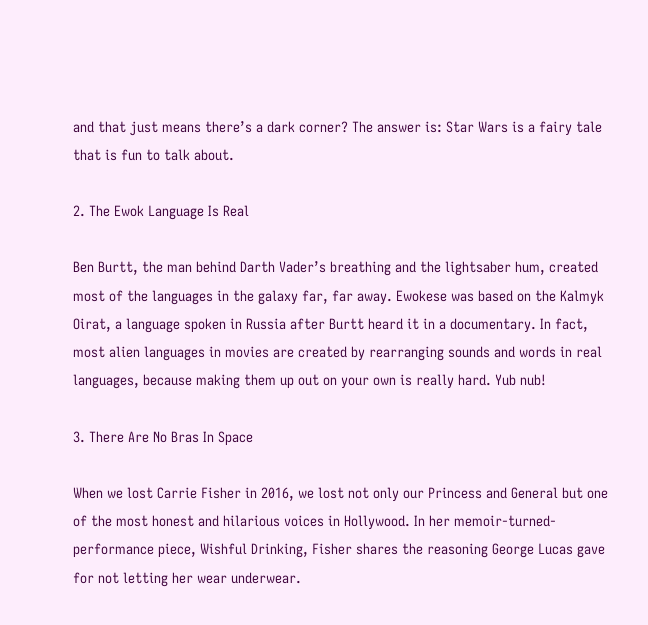and that just means there’s a dark corner? The answer is: Star Wars is a fairy tale that is fun to talk about.

2. The Ewok Language Is Real

Ben Burtt, the man behind Darth Vader’s breathing and the lightsaber hum, created most of the languages in the galaxy far, far away. Ewokese was based on the Kalmyk Oirat, a language spoken in Russia after Burtt heard it in a documentary. In fact, most alien languages in movies are created by rearranging sounds and words in real languages, because making them up out on your own is really hard. Yub nub!

3. There Are No Bras In Space

When we lost Carrie Fisher in 2016, we lost not only our Princess and General but one of the most honest and hilarious voices in Hollywood. In her memoir-turned-performance piece, Wishful Drinking, Fisher shares the reasoning George Lucas gave for not letting her wear underwear.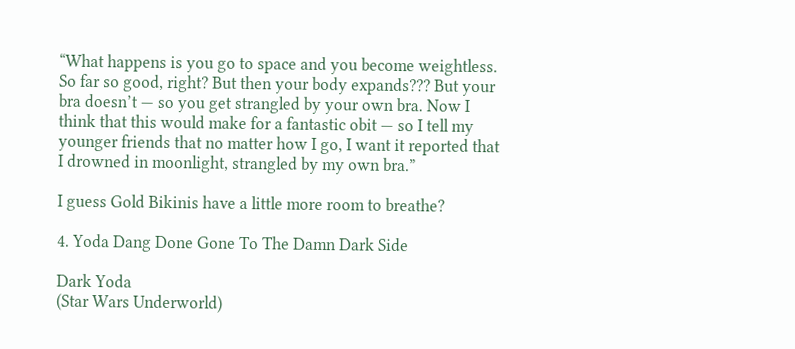“What happens is you go to space and you become weightless. So far so good, right? But then your body expands??? But your bra doesn’t — so you get strangled by your own bra. Now I think that this would make for a fantastic obit — so I tell my younger friends that no matter how I go, I want it reported that I drowned in moonlight, strangled by my own bra.”

I guess Gold Bikinis have a little more room to breathe?

4. Yoda Dang Done Gone To The Damn Dark Side

Dark Yoda
(Star Wars Underworld)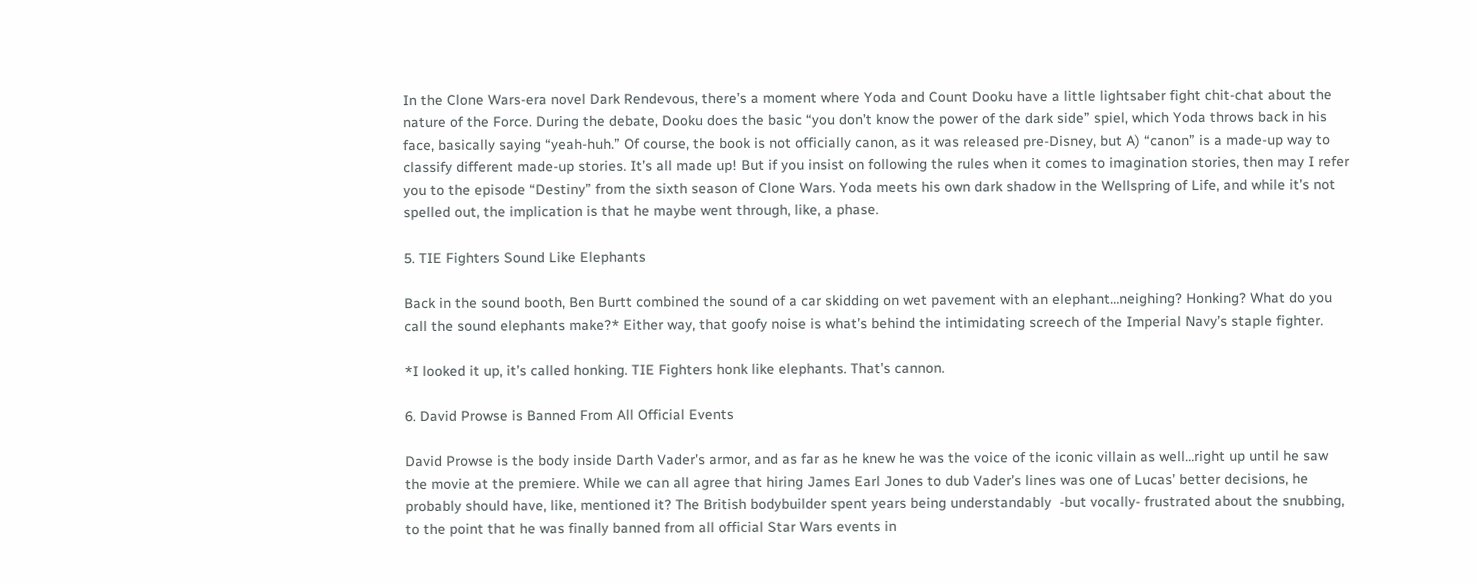In the Clone Wars-era novel Dark Rendevous, there’s a moment where Yoda and Count Dooku have a little lightsaber fight chit-chat about the nature of the Force. During the debate, Dooku does the basic “you don’t know the power of the dark side” spiel, which Yoda throws back in his face, basically saying “yeah-huh.” Of course, the book is not officially canon, as it was released pre-Disney, but A) “canon” is a made-up way to classify different made-up stories. It’s all made up! But if you insist on following the rules when it comes to imagination stories, then may I refer you to the episode “Destiny” from the sixth season of Clone Wars. Yoda meets his own dark shadow in the Wellspring of Life, and while it’s not spelled out, the implication is that he maybe went through, like, a phase.

5. TIE Fighters Sound Like Elephants

Back in the sound booth, Ben Burtt combined the sound of a car skidding on wet pavement with an elephant…neighing? Honking? What do you call the sound elephants make?* Either way, that goofy noise is what’s behind the intimidating screech of the Imperial Navy’s staple fighter.

*I looked it up, it’s called honking. TIE Fighters honk like elephants. That’s cannon.

6. David Prowse is Banned From All Official Events

David Prowse is the body inside Darth Vader’s armor, and as far as he knew he was the voice of the iconic villain as well…right up until he saw the movie at the premiere. While we can all agree that hiring James Earl Jones to dub Vader’s lines was one of Lucas’ better decisions, he probably should have, like, mentioned it? The British bodybuilder spent years being understandably  -but vocally- frustrated about the snubbing, to the point that he was finally banned from all official Star Wars events in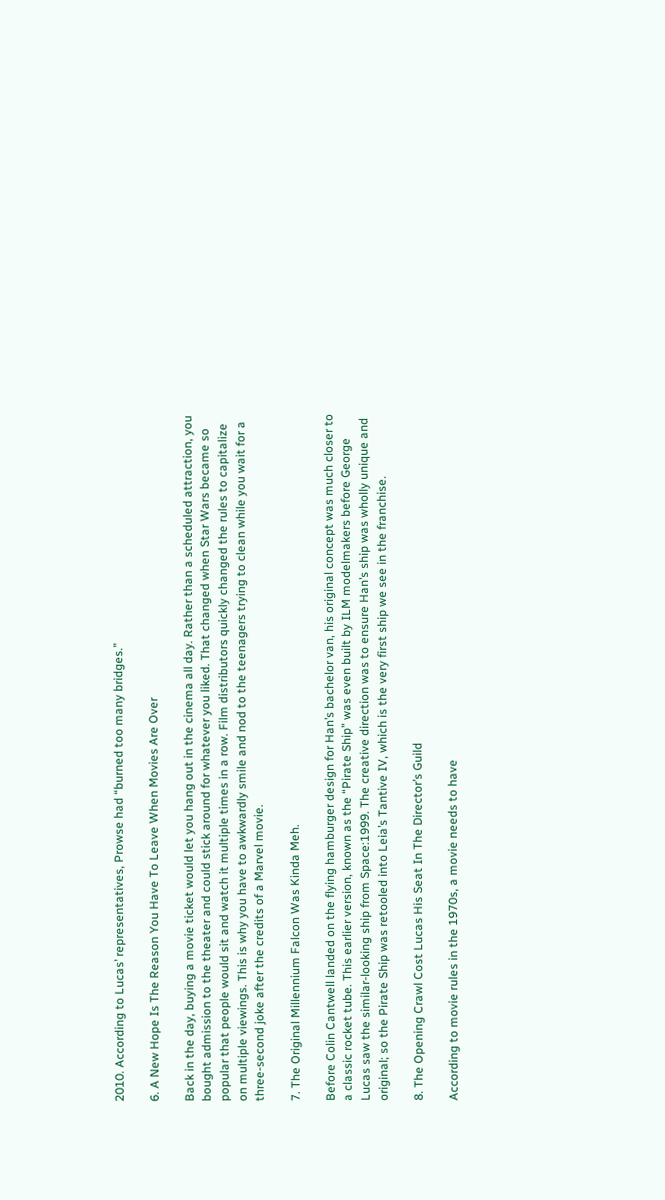2010. According to Lucas’ representatives, Prowse had “burned too many bridges.”

6. A New Hope Is The Reason You Have To Leave When Movies Are Over

Back in the day, buying a movie ticket would let you hang out in the cinema all day. Rather than a scheduled attraction, you bought admission to the theater and could stick around for whatever you liked. That changed when Star Wars became so popular that people would sit and watch it multiple times in a row. Film distributors quickly changed the rules to capitalize on multiple viewings. This is why you have to awkwardly smile and nod to the teenagers trying to clean while you wait for a three-second joke after the credits of a Marvel movie.

7. The Original Millennium Falcon Was Kinda Meh.

Before Colin Cantwell landed on the flying hamburger design for Han’s bachelor van, his original concept was much closer to a classic rocket tube. This earlier version, known as the “Pirate Ship” was even built by ILM modelmakers before George Lucas saw the similar-looking ship from Space:1999. The creative direction was to ensure Han’s ship was wholly unique and original; so the Pirate Ship was retooled into Leia’s Tantive IV, which is the very first ship we see in the franchise.

8. The Opening Crawl Cost Lucas His Seat In The Director’s Guild

According to movie rules in the 1970s, a movie needs to have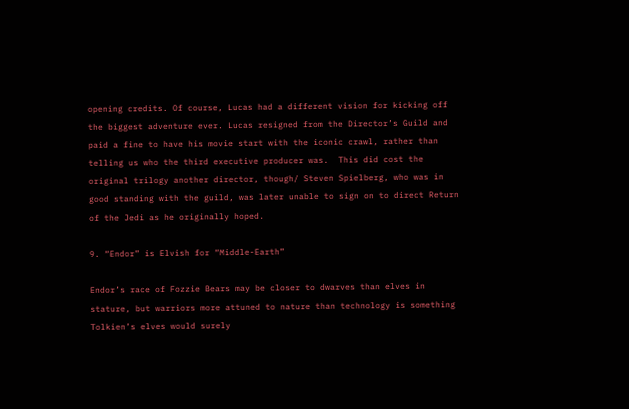opening credits. Of course, Lucas had a different vision for kicking off the biggest adventure ever. Lucas resigned from the Director’s Guild and paid a fine to have his movie start with the iconic crawl, rather than telling us who the third executive producer was.  This did cost the original trilogy another director, though/ Steven Spielberg, who was in good standing with the guild, was later unable to sign on to direct Return of the Jedi as he originally hoped.

9. “Endor” is Elvish for “Middle-Earth”

Endor’s race of Fozzie Bears may be closer to dwarves than elves in stature, but warriors more attuned to nature than technology is something Tolkien’s elves would surely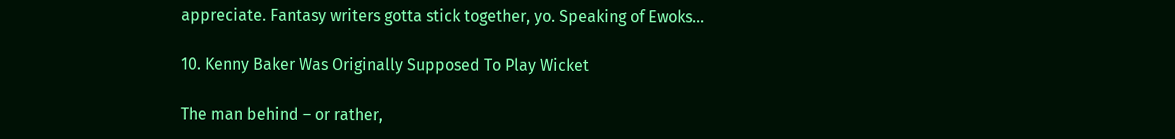appreciate. Fantasy writers gotta stick together, yo. Speaking of Ewoks…

10. Kenny Baker Was Originally Supposed To Play Wicket

The man behind – or rather,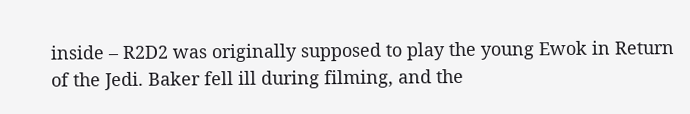inside – R2D2 was originally supposed to play the young Ewok in Return of the Jedi. Baker fell ill during filming, and the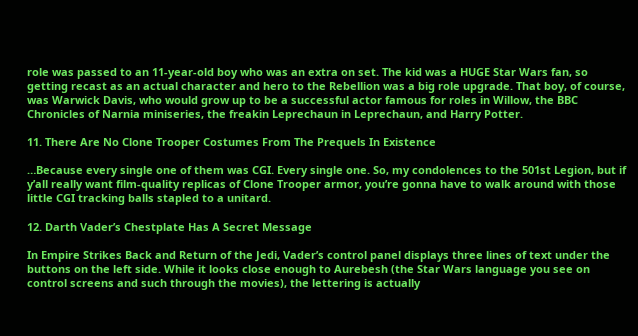role was passed to an 11-year-old boy who was an extra on set. The kid was a HUGE Star Wars fan, so getting recast as an actual character and hero to the Rebellion was a big role upgrade. That boy, of course, was Warwick Davis, who would grow up to be a successful actor famous for roles in Willow, the BBC Chronicles of Narnia miniseries, the freakin Leprechaun in Leprechaun, and Harry Potter.

11. There Are No Clone Trooper Costumes From The Prequels In Existence

…Because every single one of them was CGI. Every single one. So, my condolences to the 501st Legion, but if y’all really want film-quality replicas of Clone Trooper armor, you’re gonna have to walk around with those little CGI tracking balls stapled to a unitard.

12. Darth Vader’s Chestplate Has A Secret Message

In Empire Strikes Back and Return of the Jedi, Vader’s control panel displays three lines of text under the buttons on the left side. While it looks close enough to Aurebesh (the Star Wars language you see on control screens and such through the movies), the lettering is actually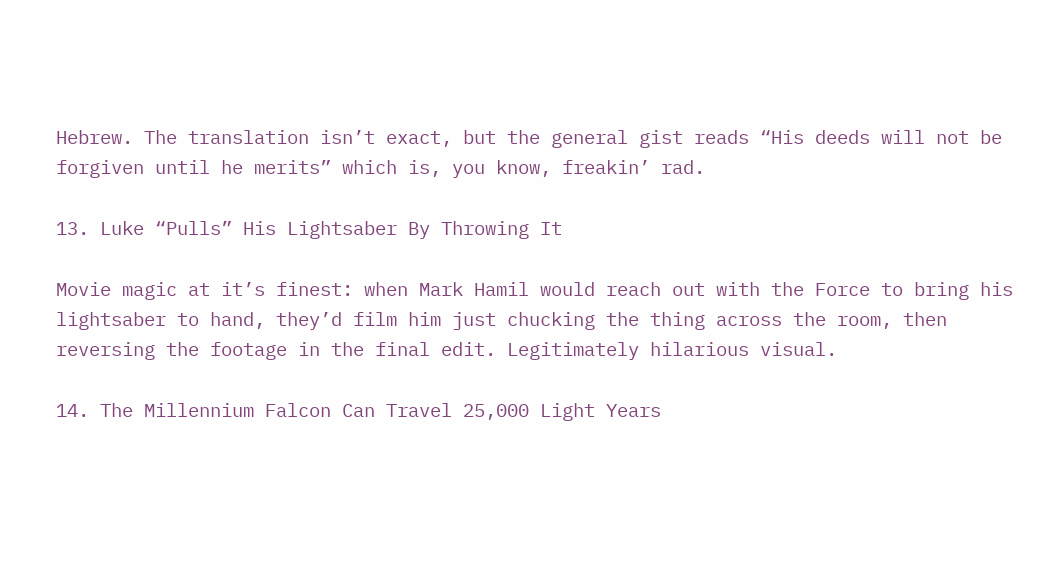Hebrew. The translation isn’t exact, but the general gist reads “His deeds will not be forgiven until he merits” which is, you know, freakin’ rad.

13. Luke “Pulls” His Lightsaber By Throwing It

Movie magic at it’s finest: when Mark Hamil would reach out with the Force to bring his lightsaber to hand, they’d film him just chucking the thing across the room, then reversing the footage in the final edit. Legitimately hilarious visual.

14. The Millennium Falcon Can Travel 25,000 Light Years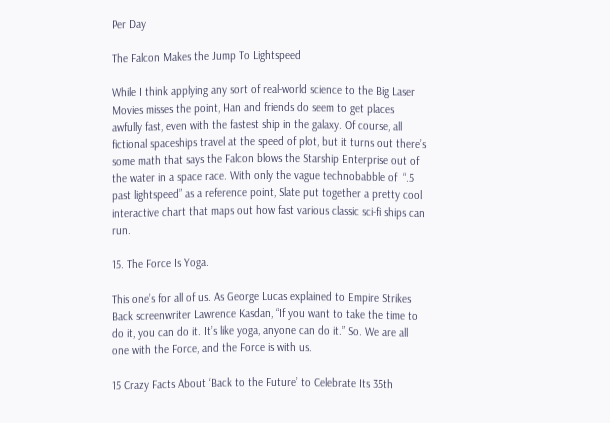Per Day

The Falcon Makes the Jump To Lightspeed

While I think applying any sort of real-world science to the Big Laser Movies misses the point, Han and friends do seem to get places awfully fast, even with the fastest ship in the galaxy. Of course, all fictional spaceships travel at the speed of plot, but it turns out there’s some math that says the Falcon blows the Starship Enterprise out of the water in a space race. With only the vague technobabble of  “.5 past lightspeed” as a reference point, Slate put together a pretty cool interactive chart that maps out how fast various classic sci-fi ships can run.

15. The Force Is Yoga.

This one’s for all of us. As George Lucas explained to Empire Strikes Back screenwriter Lawrence Kasdan, “If you want to take the time to do it, you can do it. It’s like yoga, anyone can do it.” So. We are all one with the Force, and the Force is with us.

15 Crazy Facts About ‘Back to the Future’ to Celebrate Its 35th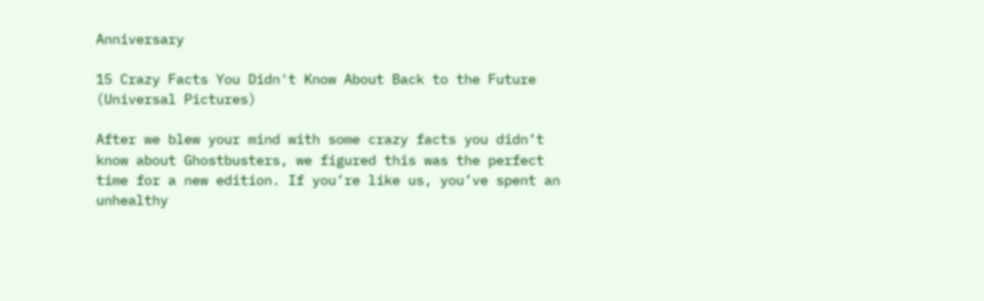Anniversary

15 Crazy Facts You Didn't Know About Back to the Future
(Universal Pictures)

After we blew your mind with some crazy facts you didn’t know about Ghostbusters, we figured this was the perfect time for a new edition. If you’re like us, you’ve spent an unhealthy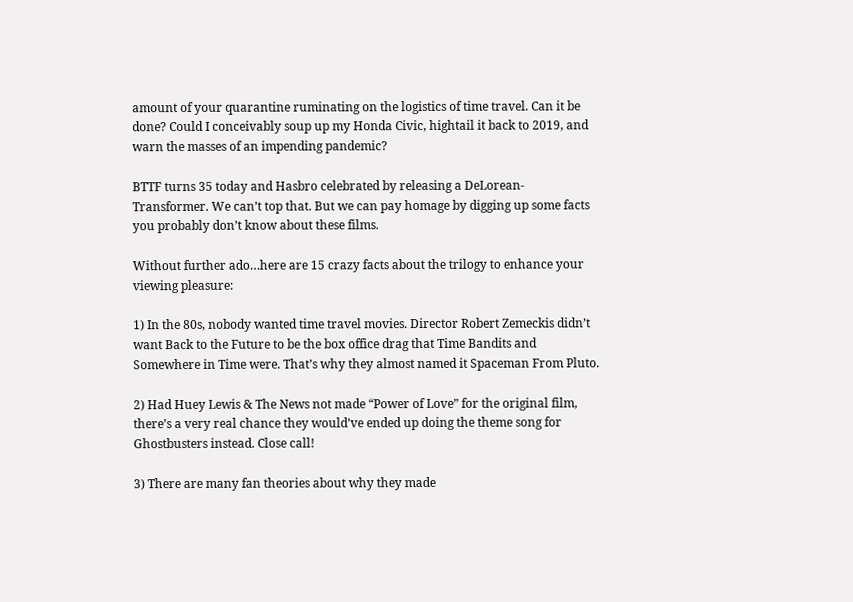amount of your quarantine ruminating on the logistics of time travel. Can it be done? Could I conceivably soup up my Honda Civic, hightail it back to 2019, and warn the masses of an impending pandemic?

BTTF turns 35 today and Hasbro celebrated by releasing a DeLorean-Transformer. We can’t top that. But we can pay homage by digging up some facts you probably don’t know about these films.

Without further ado…here are 15 crazy facts about the trilogy to enhance your viewing pleasure:

1) In the 80s, nobody wanted time travel movies. Director Robert Zemeckis didn’t want Back to the Future to be the box office drag that Time Bandits and Somewhere in Time were. That’s why they almost named it Spaceman From Pluto.

2) Had Huey Lewis & The News not made “Power of Love” for the original film, there’s a very real chance they would’ve ended up doing the theme song for Ghostbusters instead. Close call!

3) There are many fan theories about why they made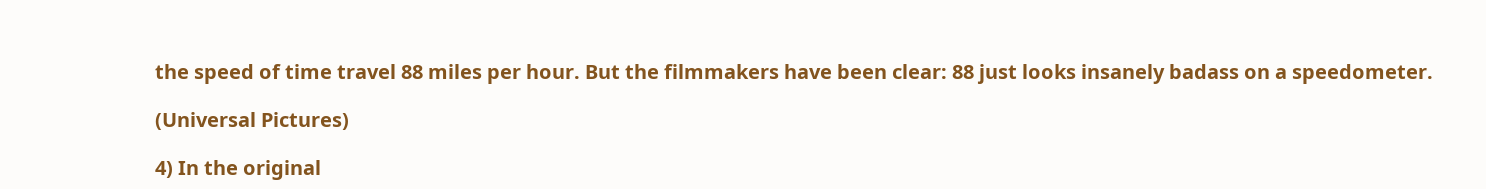the speed of time travel 88 miles per hour. But the filmmakers have been clear: 88 just looks insanely badass on a speedometer.

(Universal Pictures)

4) In the original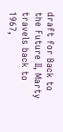draft for Back to the Future II, Marty travels back to 1967,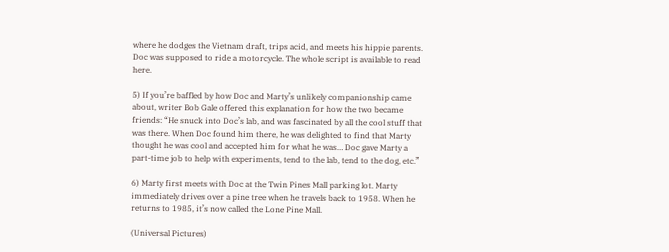where he dodges the Vietnam draft, trips acid, and meets his hippie parents. Doc was supposed to ride a motorcycle. The whole script is available to read here.

5) If you’re baffled by how Doc and Marty’s unlikely companionship came about, writer Bob Gale offered this explanation for how the two became friends: “He snuck into Doc’s lab, and was fascinated by all the cool stuff that was there. When Doc found him there, he was delighted to find that Marty thought he was cool and accepted him for what he was… Doc gave Marty a part-time job to help with experiments, tend to the lab, tend to the dog, etc.”

6) Marty first meets with Doc at the Twin Pines Mall parking lot. Marty immediately drives over a pine tree when he travels back to 1958. When he returns to 1985, it’s now called the Lone Pine Mall.

(Universal Pictures)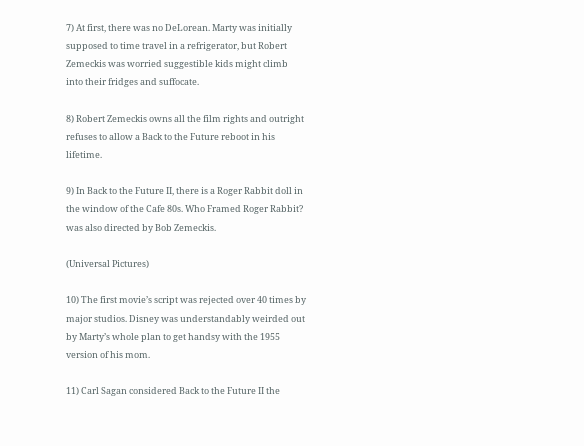7) At first, there was no DeLorean. Marty was initially supposed to time travel in a refrigerator, but Robert Zemeckis was worried suggestible kids might climb into their fridges and suffocate.

8) Robert Zemeckis owns all the film rights and outright refuses to allow a Back to the Future reboot in his lifetime.

9) In Back to the Future II, there is a Roger Rabbit doll in the window of the Cafe 80s. Who Framed Roger Rabbit? was also directed by Bob Zemeckis.

(Universal Pictures)

10) The first movie’s script was rejected over 40 times by major studios. Disney was understandably weirded out by Marty’s whole plan to get handsy with the 1955 version of his mom.

11) Carl Sagan considered Back to the Future II the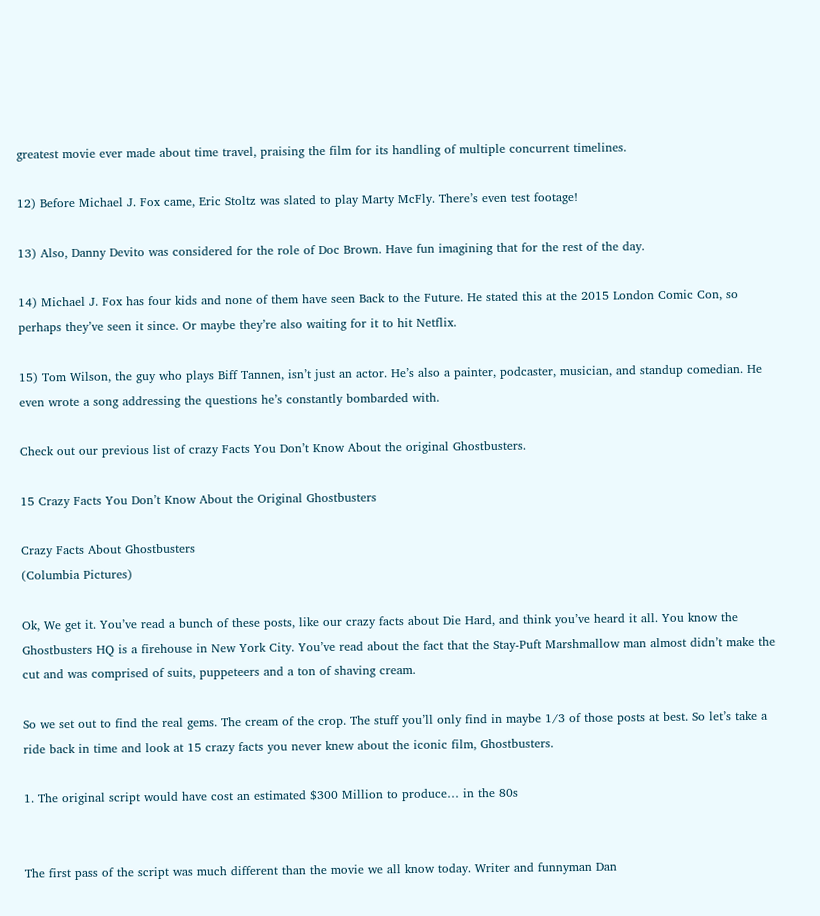greatest movie ever made about time travel, praising the film for its handling of multiple concurrent timelines.

12) Before Michael J. Fox came, Eric Stoltz was slated to play Marty McFly. There’s even test footage!

13) Also, Danny Devito was considered for the role of Doc Brown. Have fun imagining that for the rest of the day.

14) Michael J. Fox has four kids and none of them have seen Back to the Future. He stated this at the 2015 London Comic Con, so perhaps they’ve seen it since. Or maybe they’re also waiting for it to hit Netflix.

15) Tom Wilson, the guy who plays Biff Tannen, isn’t just an actor. He’s also a painter, podcaster, musician, and standup comedian. He even wrote a song addressing the questions he’s constantly bombarded with.

Check out our previous list of crazy Facts You Don’t Know About the original Ghostbusters.

15 Crazy Facts You Don’t Know About the Original Ghostbusters

Crazy Facts About Ghostbusters
(Columbia Pictures)

Ok, We get it. You’ve read a bunch of these posts, like our crazy facts about Die Hard, and think you’ve heard it all. You know the Ghostbusters HQ is a firehouse in New York City. You’ve read about the fact that the Stay-Puft Marshmallow man almost didn’t make the cut and was comprised of suits, puppeteers and a ton of shaving cream.

So we set out to find the real gems. The cream of the crop. The stuff you’ll only find in maybe 1/3 of those posts at best. So let’s take a ride back in time and look at 15 crazy facts you never knew about the iconic film, Ghostbusters.

1. The original script would have cost an estimated $300 Million to produce… in the 80s


The first pass of the script was much different than the movie we all know today. Writer and funnyman Dan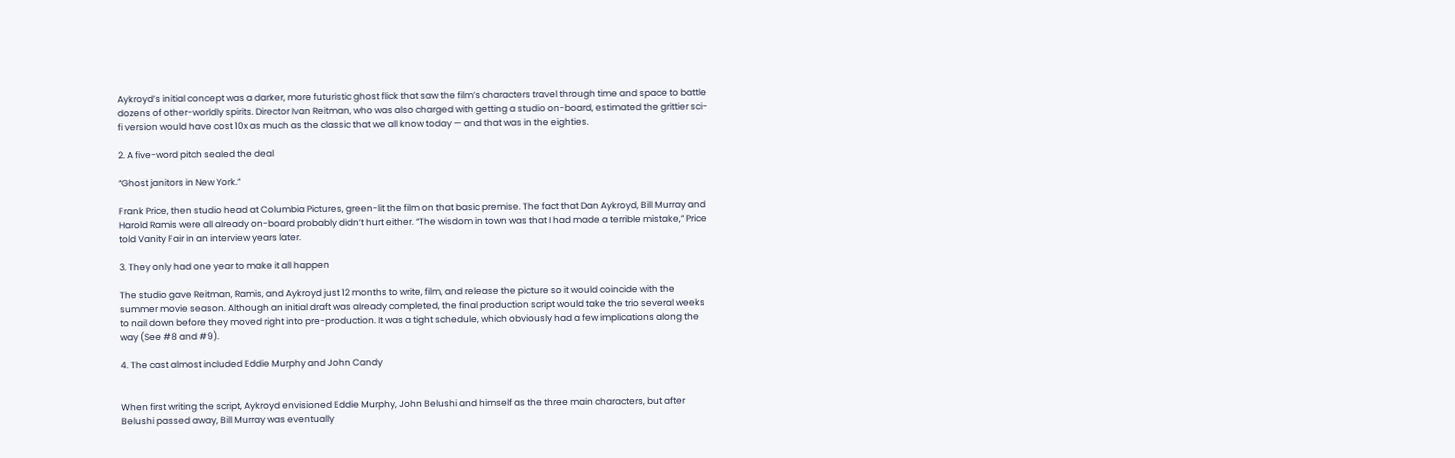Aykroyd’s initial concept was a darker, more futuristic ghost flick that saw the film’s characters travel through time and space to battle dozens of other-worldly spirits. Director Ivan Reitman, who was also charged with getting a studio on-board, estimated the grittier sci-fi version would have cost 10x as much as the classic that we all know today — and that was in the eighties.

2. A five-word pitch sealed the deal

“Ghost janitors in New York.”

Frank Price, then studio head at Columbia Pictures, green-lit the film on that basic premise. The fact that Dan Aykroyd, Bill Murray and Harold Ramis were all already on-board probably didn’t hurt either. “The wisdom in town was that I had made a terrible mistake,” Price told Vanity Fair in an interview years later.

3. They only had one year to make it all happen

The studio gave Reitman, Ramis, and Aykroyd just 12 months to write, film, and release the picture so it would coincide with the summer movie season. Although an initial draft was already completed, the final production script would take the trio several weeks to nail down before they moved right into pre-production. It was a tight schedule, which obviously had a few implications along the way (See #8 and #9).

4. The cast almost included Eddie Murphy and John Candy


When first writing the script, Aykroyd envisioned Eddie Murphy, John Belushi and himself as the three main characters, but after Belushi passed away, Bill Murray was eventually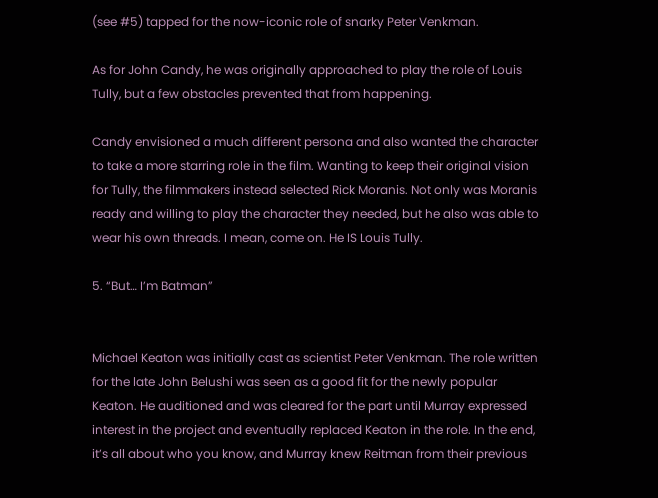(see #5) tapped for the now-iconic role of snarky Peter Venkman.

As for John Candy, he was originally approached to play the role of Louis Tully, but a few obstacles prevented that from happening.

Candy envisioned a much different persona and also wanted the character to take a more starring role in the film. Wanting to keep their original vision for Tully, the filmmakers instead selected Rick Moranis. Not only was Moranis ready and willing to play the character they needed, but he also was able to wear his own threads. I mean, come on. He IS Louis Tully.

5. “But… I’m Batman”


Michael Keaton was initially cast as scientist Peter Venkman. The role written for the late John Belushi was seen as a good fit for the newly popular Keaton. He auditioned and was cleared for the part until Murray expressed interest in the project and eventually replaced Keaton in the role. In the end, it’s all about who you know, and Murray knew Reitman from their previous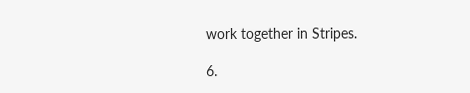work together in Stripes.

6.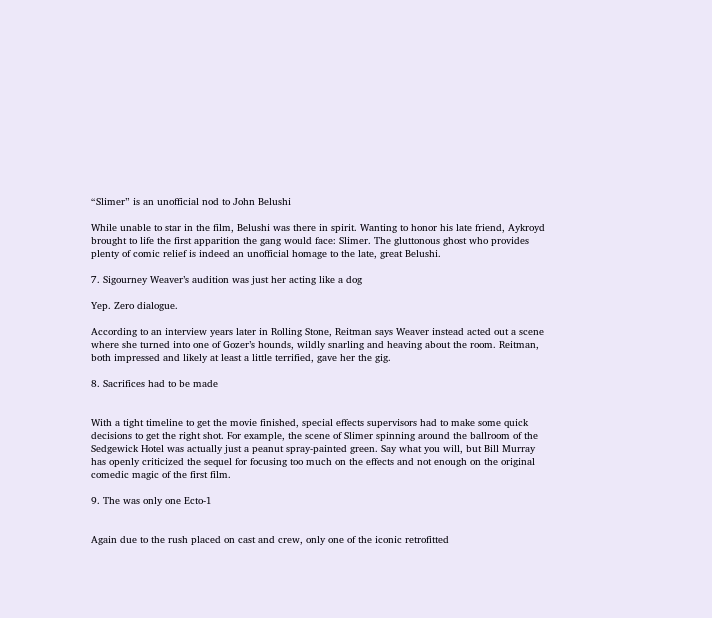“Slimer” is an unofficial nod to John Belushi

While unable to star in the film, Belushi was there in spirit. Wanting to honor his late friend, Aykroyd brought to life the first apparition the gang would face: Slimer. The gluttonous ghost who provides plenty of comic relief is indeed an unofficial homage to the late, great Belushi.

7. Sigourney Weaver’s audition was just her acting like a dog

Yep. Zero dialogue.

According to an interview years later in Rolling Stone, Reitman says Weaver instead acted out a scene where she turned into one of Gozer’s hounds, wildly snarling and heaving about the room. Reitman, both impressed and likely at least a little terrified, gave her the gig.

8. Sacrifices had to be made


With a tight timeline to get the movie finished, special effects supervisors had to make some quick decisions to get the right shot. For example, the scene of Slimer spinning around the ballroom of the Sedgewick Hotel was actually just a peanut spray-painted green. Say what you will, but Bill Murray has openly criticized the sequel for focusing too much on the effects and not enough on the original comedic magic of the first film.

9. The was only one Ecto-1


Again due to the rush placed on cast and crew, only one of the iconic retrofitted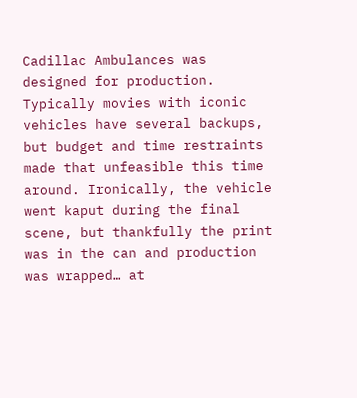Cadillac Ambulances was designed for production. Typically movies with iconic vehicles have several backups, but budget and time restraints made that unfeasible this time around. Ironically, the vehicle went kaput during the final scene, but thankfully the print was in the can and production was wrapped… at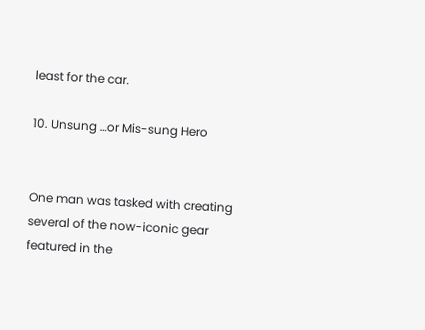least for the car.

10. Unsung …or Mis-sung Hero


One man was tasked with creating several of the now-iconic gear featured in the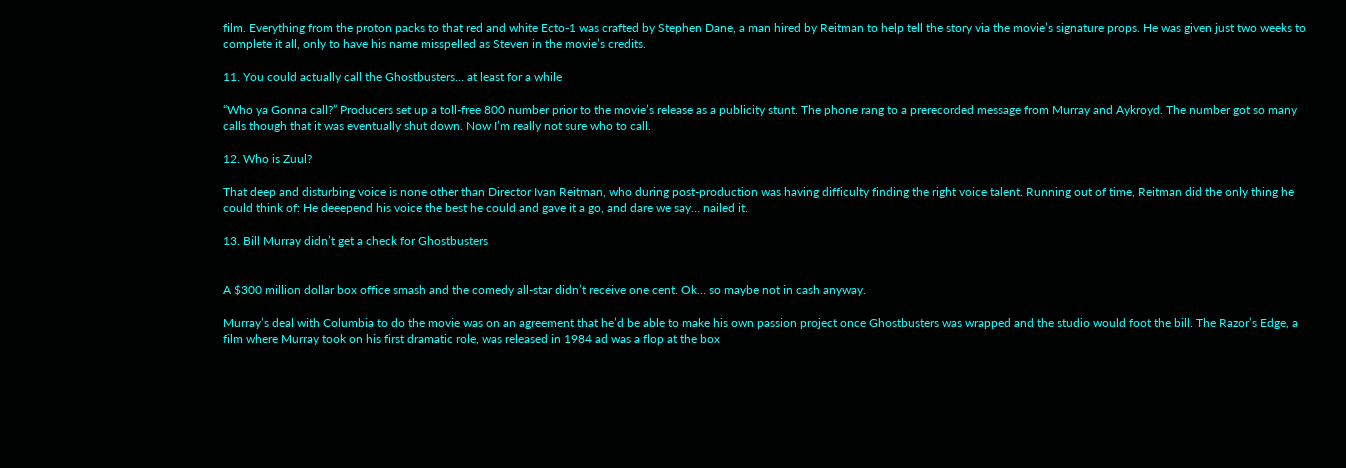film. Everything from the proton packs to that red and white Ecto-1 was crafted by Stephen Dane, a man hired by Reitman to help tell the story via the movie’s signature props. He was given just two weeks to complete it all, only to have his name misspelled as Steven in the movie’s credits.

11. You could actually call the Ghostbusters… at least for a while

“Who ya Gonna call?” Producers set up a toll-free 800 number prior to the movie’s release as a publicity stunt. The phone rang to a prerecorded message from Murray and Aykroyd. The number got so many calls though that it was eventually shut down. Now I’m really not sure who to call.

12. Who is Zuul?

That deep and disturbing voice is none other than Director Ivan Reitman, who during post-production was having difficulty finding the right voice talent. Running out of time, Reitman did the only thing he could think of: He deeepend his voice the best he could and gave it a go, and dare we say… nailed it.

13. Bill Murray didn’t get a check for Ghostbusters


A $300 million dollar box office smash and the comedy all-star didn’t receive one cent. Ok… so maybe not in cash anyway.

Murray’s deal with Columbia to do the movie was on an agreement that he’d be able to make his own passion project once Ghostbusters was wrapped and the studio would foot the bill. The Razor’s Edge, a film where Murray took on his first dramatic role, was released in 1984 ad was a flop at the box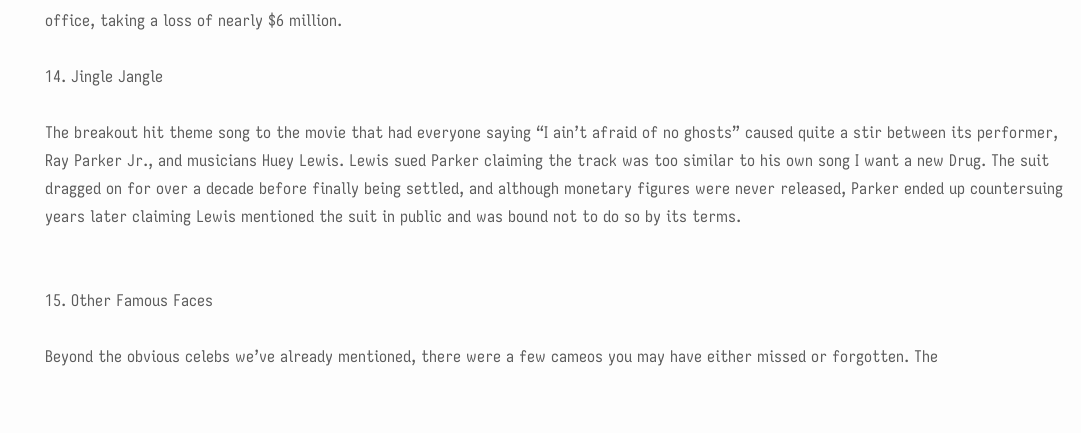office, taking a loss of nearly $6 million.

14. Jingle Jangle

The breakout hit theme song to the movie that had everyone saying “I ain’t afraid of no ghosts” caused quite a stir between its performer, Ray Parker Jr., and musicians Huey Lewis. Lewis sued Parker claiming the track was too similar to his own song I want a new Drug. The suit dragged on for over a decade before finally being settled, and although monetary figures were never released, Parker ended up countersuing years later claiming Lewis mentioned the suit in public and was bound not to do so by its terms.


15. Other Famous Faces

Beyond the obvious celebs we’ve already mentioned, there were a few cameos you may have either missed or forgotten. The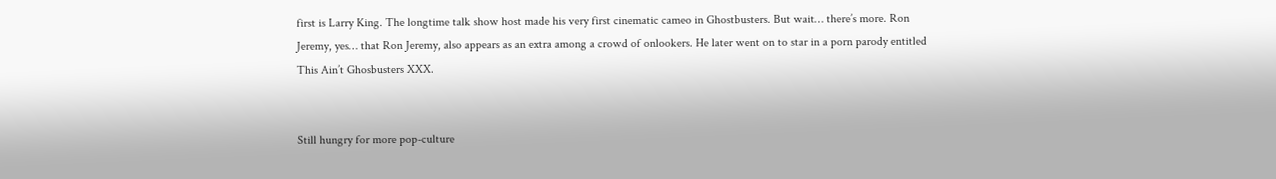first is Larry King. The longtime talk show host made his very first cinematic cameo in Ghostbusters. But wait… there’s more. Ron Jeremy, yes… that Ron Jeremy, also appears as an extra among a crowd of onlookers. He later went on to star in a porn parody entitled This Ain’t Ghosbusters XXX.


Still hungry for more pop-culture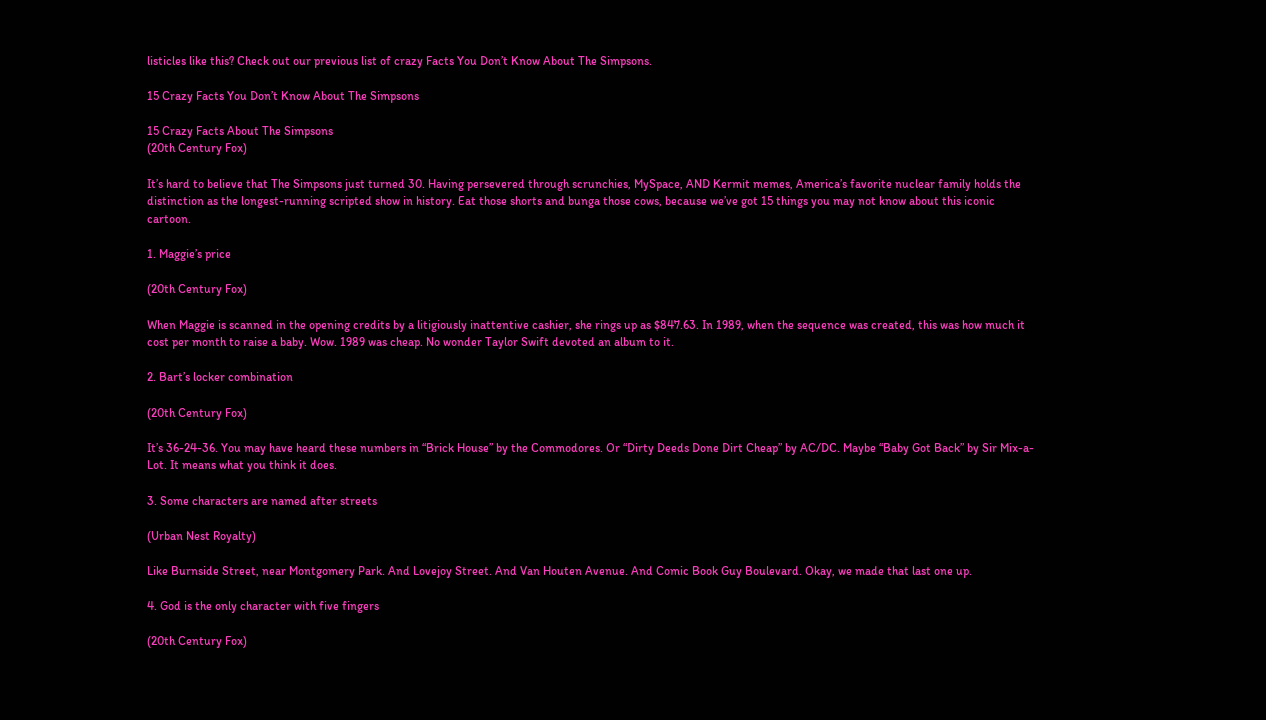listicles like this? Check out our previous list of crazy Facts You Don’t Know About The Simpsons.

15 Crazy Facts You Don’t Know About The Simpsons

15 Crazy Facts About The Simpsons
(20th Century Fox)

It’s hard to believe that The Simpsons just turned 30. Having persevered through scrunchies, MySpace, AND Kermit memes, America’s favorite nuclear family holds the distinction as the longest-running scripted show in history. Eat those shorts and bunga those cows, because we’ve got 15 things you may not know about this iconic cartoon.

1. Maggie’s price

(20th Century Fox)

When Maggie is scanned in the opening credits by a litigiously inattentive cashier, she rings up as $847.63. In 1989, when the sequence was created, this was how much it cost per month to raise a baby. Wow. 1989 was cheap. No wonder Taylor Swift devoted an album to it.

2. Bart’s locker combination

(20th Century Fox)

It’s 36-24-36. You may have heard these numbers in “Brick House” by the Commodores. Or “Dirty Deeds Done Dirt Cheap” by AC/DC. Maybe “Baby Got Back” by Sir Mix-a-Lot. It means what you think it does.

3. Some characters are named after streets

(Urban Nest Royalty)

Like Burnside Street, near Montgomery Park. And Lovejoy Street. And Van Houten Avenue. And Comic Book Guy Boulevard. Okay, we made that last one up.

4. God is the only character with five fingers

(20th Century Fox)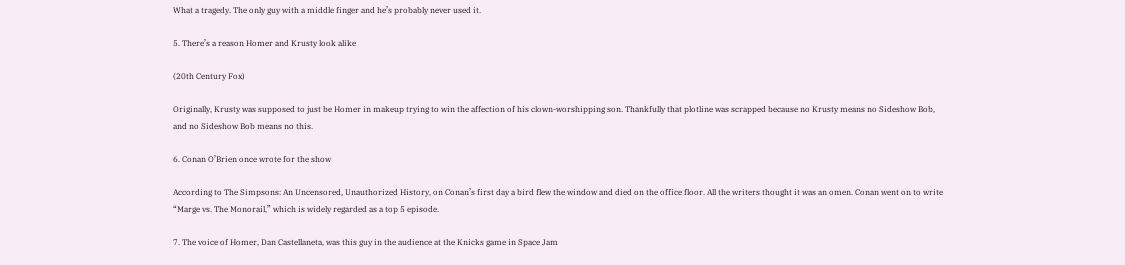What a tragedy. The only guy with a middle finger and he’s probably never used it.

5. There’s a reason Homer and Krusty look alike

(20th Century Fox)

Originally, Krusty was supposed to just be Homer in makeup trying to win the affection of his clown-worshipping son. Thankfully that plotline was scrapped because no Krusty means no Sideshow Bob, and no Sideshow Bob means no this.

6. Conan O’Brien once wrote for the show

According to The Simpsons: An Uncensored, Unauthorized History, on Conan’s first day a bird flew the window and died on the office floor. All the writers thought it was an omen. Conan went on to write “Marge vs. The Monorail,” which is widely regarded as a top 5 episode.

7. The voice of Homer, Dan Castellaneta, was this guy in the audience at the Knicks game in Space Jam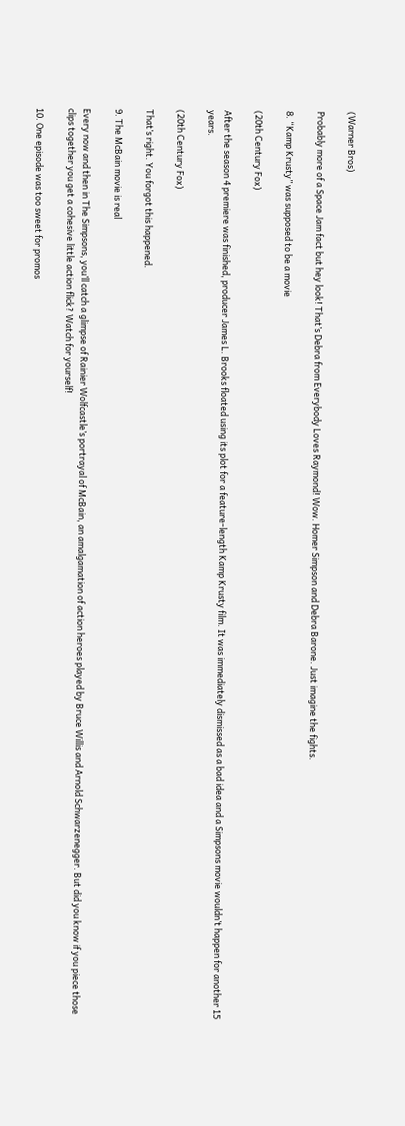(Warner Bros)

Probably more of a Space Jam fact but hey look! That’s Debra from Everybody Loves Raymond! Wow. Homer Simpson and Debra Barone. Just imagine the fights.

8. “Kamp Krusty” was supposed to be a movie

(20th Century Fox)

After the season 4 premiere was finished, producer James L. Brooks floated using its plot for a feature-length Kamp Krusty film. It was immediately dismissed as a bad idea and a Simpsons movie wouldn’t happen for another 15 years.

(20th Century Fox)

That’s right. You forgot this happened.

9. The McBain movie is real

Every now and then in The Simpsons, you’ll catch a glimpse of Rainier Wolfcastle’s portrayal of McBain, an amalgamation of action heroes played by Bruce Willis and Arnold Schwarzenegger. But did you know if you piece those clips together you get a cohesive little action flick? Watch for yourself!

10. One episode was too sweet for promos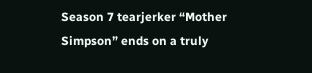Season 7 tearjerker “Mother Simpson” ends on a truly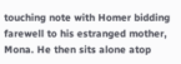touching note with Homer bidding farewell to his estranged mother, Mona. He then sits alone atop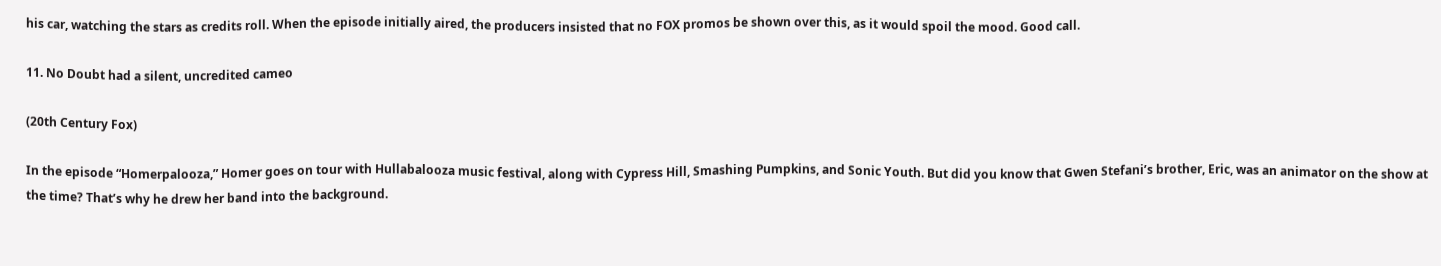his car, watching the stars as credits roll. When the episode initially aired, the producers insisted that no FOX promos be shown over this, as it would spoil the mood. Good call.

11. No Doubt had a silent, uncredited cameo

(20th Century Fox)

In the episode “Homerpalooza,” Homer goes on tour with Hullabalooza music festival, along with Cypress Hill, Smashing Pumpkins, and Sonic Youth. But did you know that Gwen Stefani’s brother, Eric, was an animator on the show at the time? That’s why he drew her band into the background.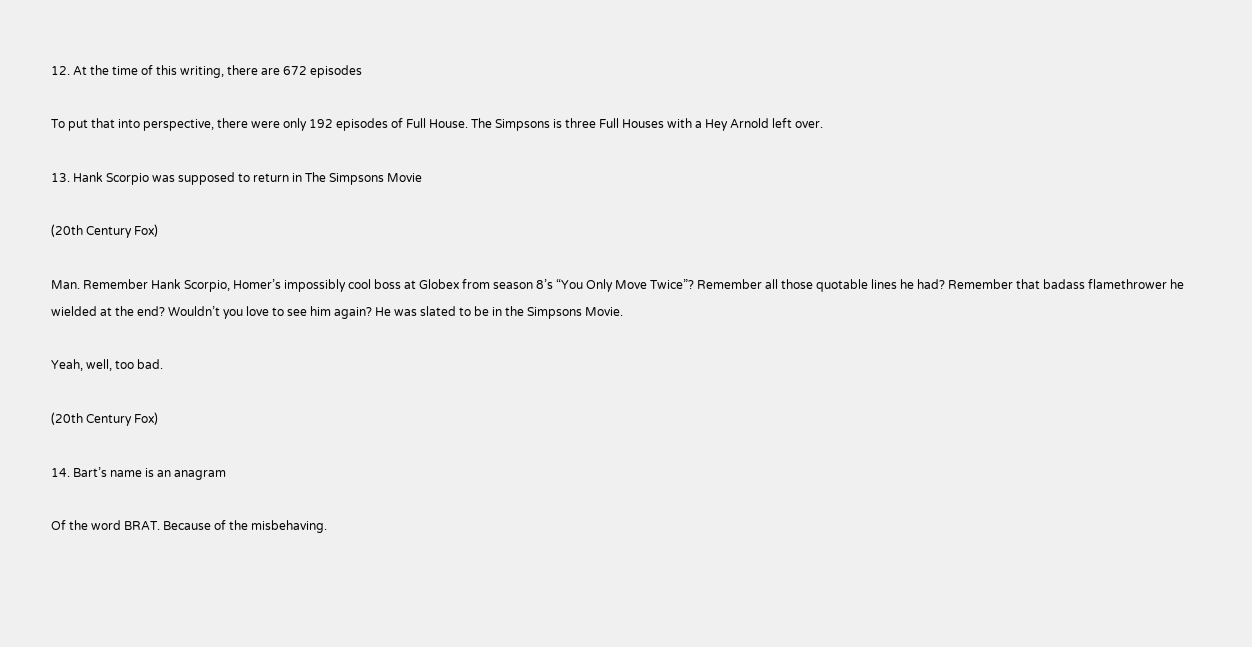12. At the time of this writing, there are 672 episodes

To put that into perspective, there were only 192 episodes of Full House. The Simpsons is three Full Houses with a Hey Arnold left over.

13. Hank Scorpio was supposed to return in The Simpsons Movie

(20th Century Fox)

Man. Remember Hank Scorpio, Homer’s impossibly cool boss at Globex from season 8’s “You Only Move Twice”? Remember all those quotable lines he had? Remember that badass flamethrower he wielded at the end? Wouldn’t you love to see him again? He was slated to be in the Simpsons Movie.

Yeah, well, too bad.

(20th Century Fox)

14. Bart’s name is an anagram

Of the word BRAT. Because of the misbehaving.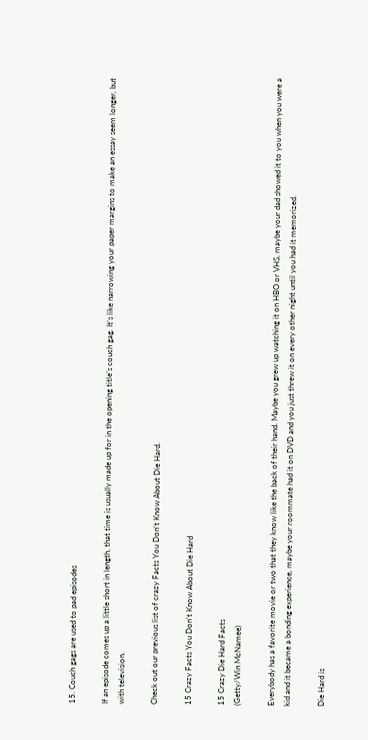15. Couch gags are used to pad episodes

If an episode comes up a little short in length, that time is usually made up for in the opening title’s couch gag. It’s like narrowing your paper margins to make an essay seem longer, but with television.

Check out our previous list of crazy Facts You Don’t Know About Die Hard.

15 Crazy Facts You Don’t Know About Die Hard

15 Crazy Die Hard Facts
(Getty/Win McNamee)

Everybody has a favorite movie or two that they know like the back of their hand. Maybe you grew up watching it on HBO or VHS, maybe your dad showed it to you when you were a kid and it became a bonding experience, maybe your roommate had it on DVD and you just threw it on every other night until you had it memorized.

Die Hard is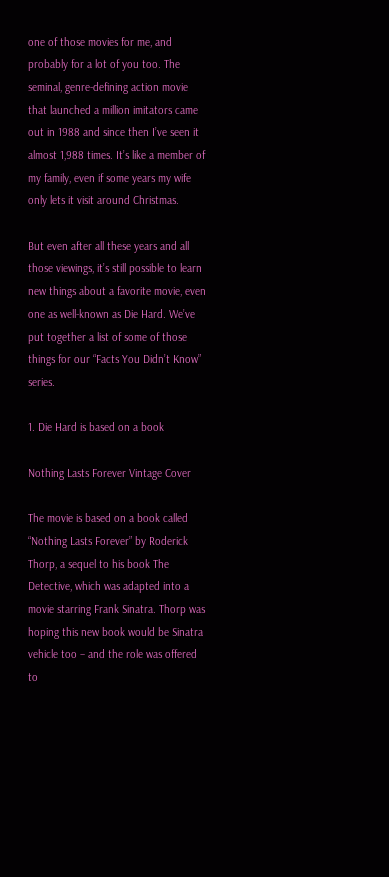one of those movies for me, and probably for a lot of you too. The seminal, genre-defining action movie that launched a million imitators came out in 1988 and since then I’ve seen it almost 1,988 times. It’s like a member of my family, even if some years my wife only lets it visit around Christmas.

But even after all these years and all those viewings, it’s still possible to learn new things about a favorite movie, even one as well-known as Die Hard. We’ve put together a list of some of those things for our “Facts You Didn’t Know” series.

1. Die Hard is based on a book

Nothing Lasts Forever Vintage Cover

The movie is based on a book called “Nothing Lasts Forever” by Roderick Thorp, a sequel to his book The Detective, which was adapted into a movie starring Frank Sinatra. Thorp was hoping this new book would be Sinatra vehicle too – and the role was offered to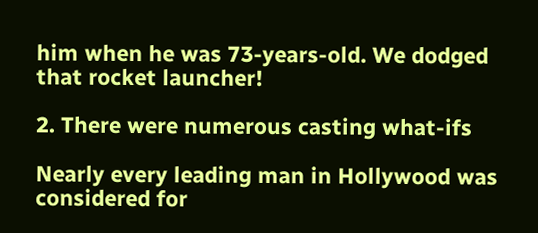him when he was 73-years-old. We dodged that rocket launcher!

2. There were numerous casting what-ifs

Nearly every leading man in Hollywood was considered for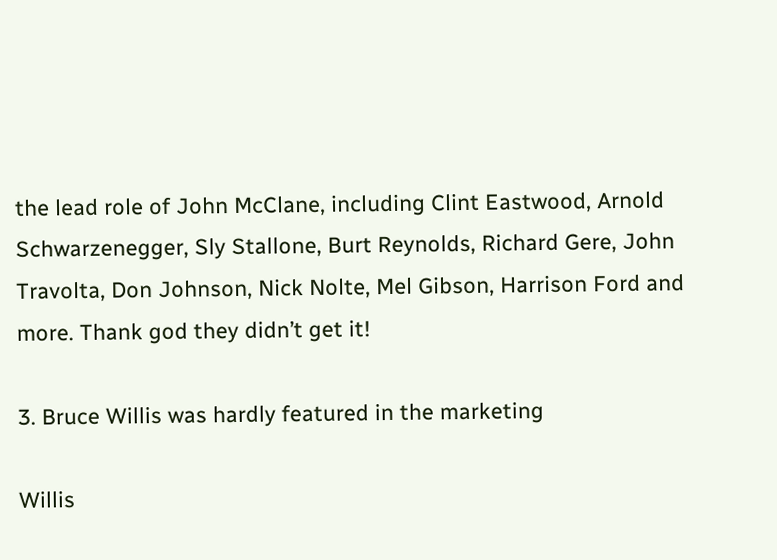the lead role of John McClane, including Clint Eastwood, Arnold Schwarzenegger, Sly Stallone, Burt Reynolds, Richard Gere, John Travolta, Don Johnson, Nick Nolte, Mel Gibson, Harrison Ford and more. Thank god they didn’t get it!

3. Bruce Willis was hardly featured in the marketing

Willis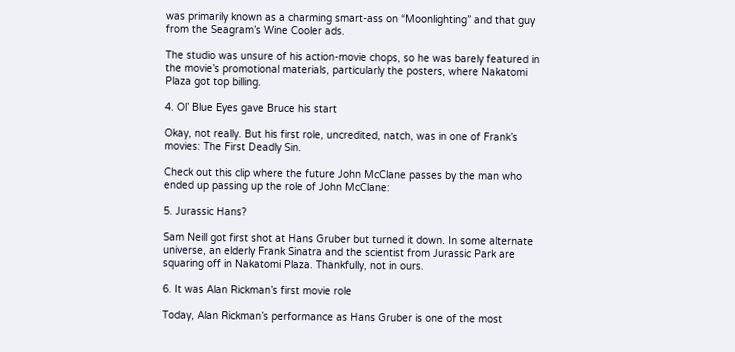was primarily known as a charming smart-ass on “Moonlighting” and that guy from the Seagram’s Wine Cooler ads.

The studio was unsure of his action-movie chops, so he was barely featured in the movie’s promotional materials, particularly the posters, where Nakatomi Plaza got top billing.

4. Ol’ Blue Eyes gave Bruce his start

Okay, not really. But his first role, uncredited, natch, was in one of Frank’s movies: The First Deadly Sin.

Check out this clip where the future John McClane passes by the man who ended up passing up the role of John McClane:

5. Jurassic Hans?

Sam Neill got first shot at Hans Gruber but turned it down. In some alternate universe, an elderly Frank Sinatra and the scientist from Jurassic Park are squaring off in Nakatomi Plaza. Thankfully, not in ours.

6. It was Alan Rickman’s first movie role

Today, Alan Rickman’s performance as Hans Gruber is one of the most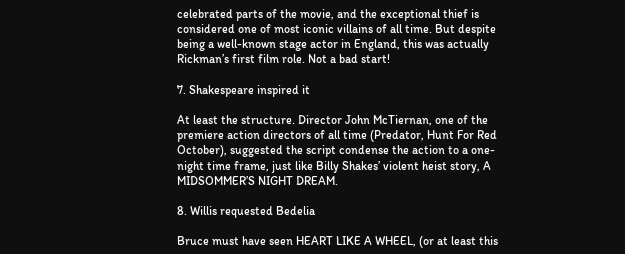celebrated parts of the movie, and the exceptional thief is considered one of most iconic villains of all time. But despite being a well-known stage actor in England, this was actually Rickman’s first film role. Not a bad start!

7. Shakespeare inspired it

At least the structure. Director John McTiernan, one of the premiere action directors of all time (Predator, Hunt For Red October), suggested the script condense the action to a one-night time frame, just like Billy Shakes’ violent heist story, A MIDSOMMER’S NIGHT DREAM.

8. Willis requested Bedelia

Bruce must have seen HEART LIKE A WHEEL, (or at least this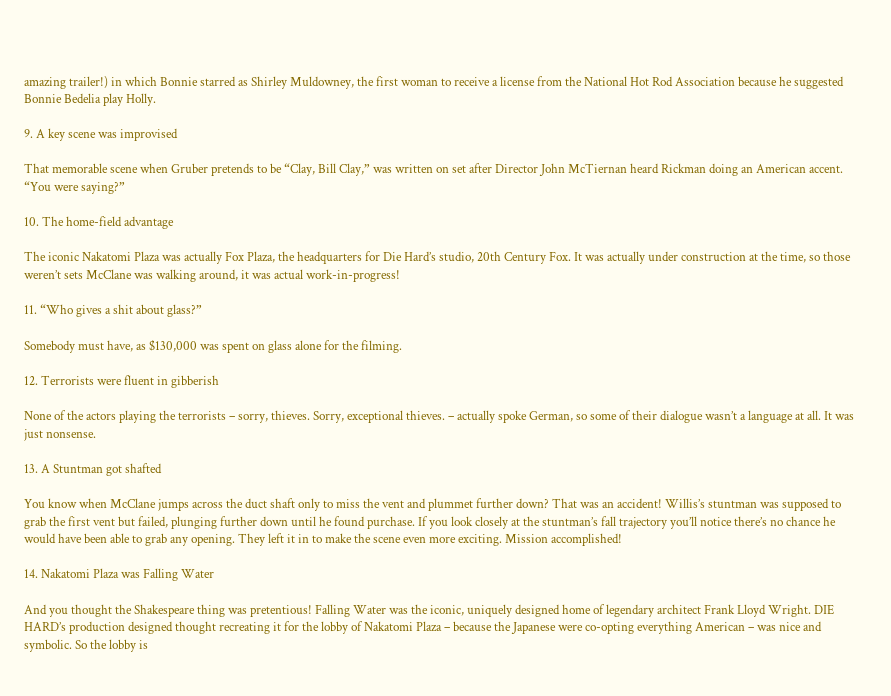amazing trailer!) in which Bonnie starred as Shirley Muldowney, the first woman to receive a license from the National Hot Rod Association because he suggested Bonnie Bedelia play Holly.

9. A key scene was improvised

That memorable scene when Gruber pretends to be “Clay, Bill Clay,” was written on set after Director John McTiernan heard Rickman doing an American accent. “You were saying?”

10. The home-field advantage

The iconic Nakatomi Plaza was actually Fox Plaza, the headquarters for Die Hard’s studio, 20th Century Fox. It was actually under construction at the time, so those weren’t sets McClane was walking around, it was actual work-in-progress!

11. “Who gives a shit about glass?”

Somebody must have, as $130,000 was spent on glass alone for the filming.

12. Terrorists were fluent in gibberish

None of the actors playing the terrorists – sorry, thieves. Sorry, exceptional thieves. – actually spoke German, so some of their dialogue wasn’t a language at all. It was just nonsense.

13. A Stuntman got shafted

You know when McClane jumps across the duct shaft only to miss the vent and plummet further down? That was an accident! Willis’s stuntman was supposed to grab the first vent but failed, plunging further down until he found purchase. If you look closely at the stuntman’s fall trajectory you’ll notice there’s no chance he would have been able to grab any opening. They left it in to make the scene even more exciting. Mission accomplished!

14. Nakatomi Plaza was Falling Water

And you thought the Shakespeare thing was pretentious! Falling Water was the iconic, uniquely designed home of legendary architect Frank Lloyd Wright. DIE HARD’s production designed thought recreating it for the lobby of Nakatomi Plaza – because the Japanese were co-opting everything American – was nice and symbolic. So the lobby is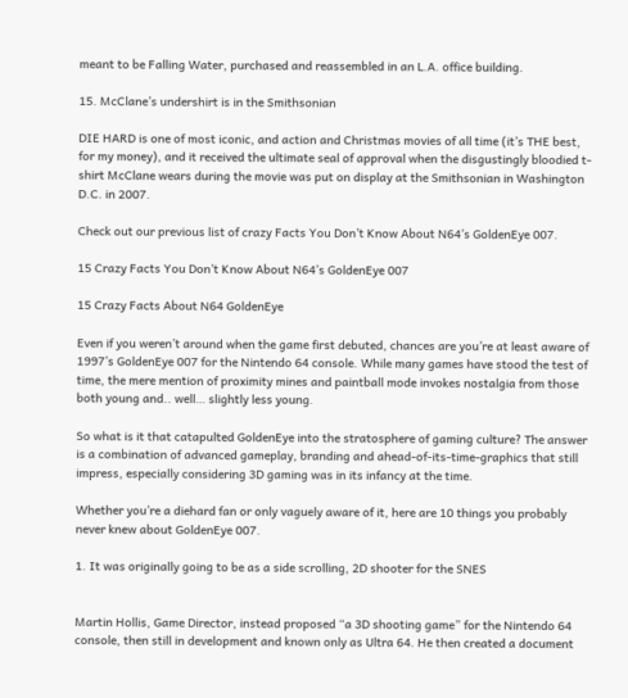meant to be Falling Water, purchased and reassembled in an L.A. office building.

15. McClane’s undershirt is in the Smithsonian

DIE HARD is one of most iconic, and action and Christmas movies of all time (it’s THE best, for my money), and it received the ultimate seal of approval when the disgustingly bloodied t-shirt McClane wears during the movie was put on display at the Smithsonian in Washington D.C. in 2007.

Check out our previous list of crazy Facts You Don’t Know About N64’s GoldenEye 007.

15 Crazy Facts You Don’t Know About N64’s GoldenEye 007

15 Crazy Facts About N64 GoldenEye

Even if you weren’t around when the game first debuted, chances are you’re at least aware of 1997’s GoldenEye 007 for the Nintendo 64 console. While many games have stood the test of time, the mere mention of proximity mines and paintball mode invokes nostalgia from those both young and.. well… slightly less young.

So what is it that catapulted GoldenEye into the stratosphere of gaming culture? The answer is a combination of advanced gameplay, branding and ahead-of-its-time-graphics that still impress, especially considering 3D gaming was in its infancy at the time.

Whether you’re a diehard fan or only vaguely aware of it, here are 10 things you probably never knew about GoldenEye 007.

1. It was originally going to be as a side scrolling, 2D shooter for the SNES


Martin Hollis, Game Director, instead proposed “a 3D shooting game” for the Nintendo 64 console, then still in development and known only as Ultra 64. He then created a document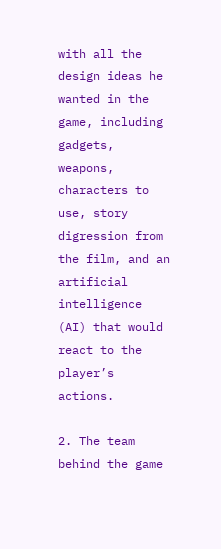with all the design ideas he wanted in the game, including gadgets, weapons, characters to use, story digression from the film, and an artificial intelligence (AI) that would react to the player’s actions.

2. The team behind the game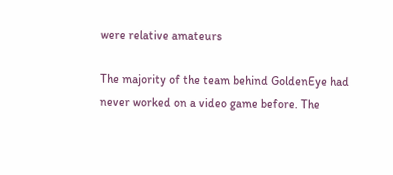were relative amateurs

The majority of the team behind GoldenEye had never worked on a video game before. The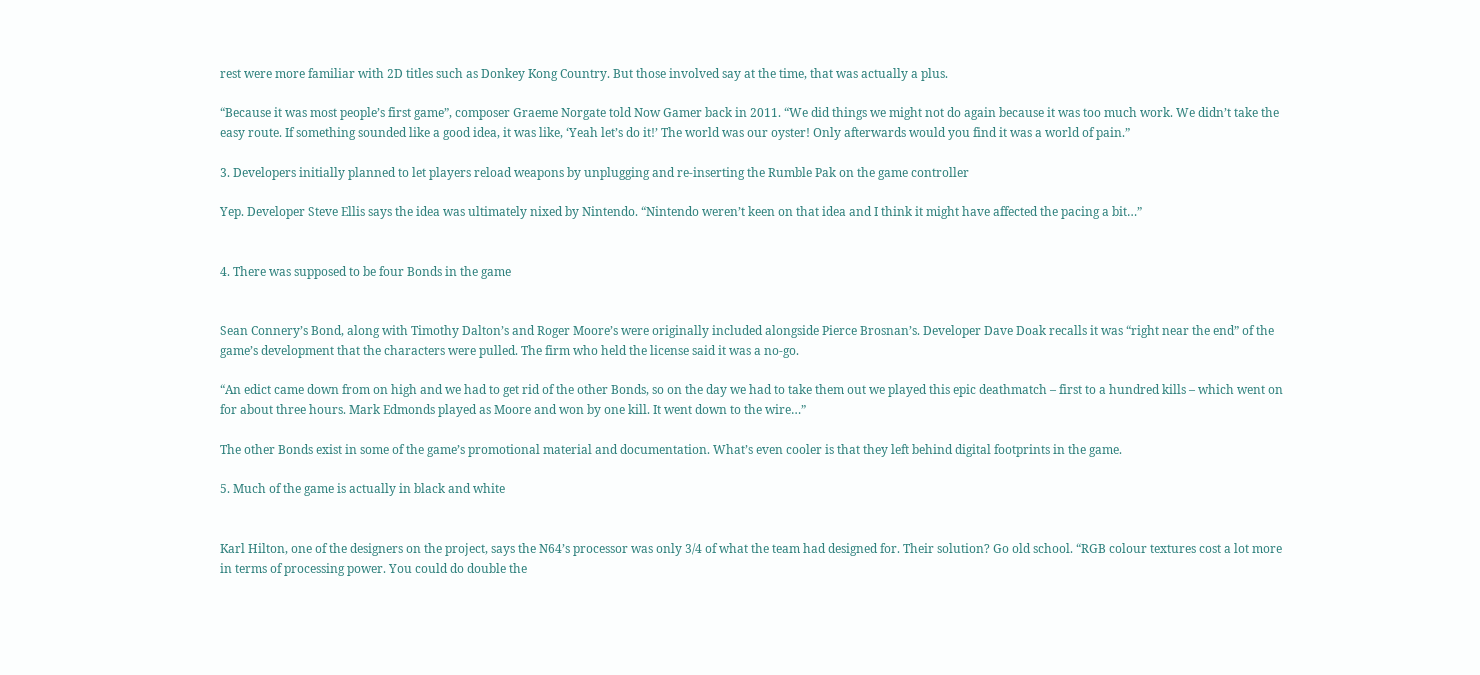rest were more familiar with 2D titles such as Donkey Kong Country. But those involved say at the time, that was actually a plus.

“Because it was most people’s first game”, composer Graeme Norgate told Now Gamer back in 2011. “We did things we might not do again because it was too much work. We didn’t take the easy route. If something sounded like a good idea, it was like, ‘Yeah let’s do it!’ The world was our oyster! Only afterwards would you find it was a world of pain.”

3. Developers initially planned to let players reload weapons by unplugging and re-inserting the Rumble Pak on the game controller

Yep. Developer Steve Ellis says the idea was ultimately nixed by Nintendo. “Nintendo weren’t keen on that idea and I think it might have affected the pacing a bit…”


4. There was supposed to be four Bonds in the game


Sean Connery’s Bond, along with Timothy Dalton’s and Roger Moore’s were originally included alongside Pierce Brosnan’s. Developer Dave Doak recalls it was “right near the end” of the game’s development that the characters were pulled. The firm who held the license said it was a no-go.

“An edict came down from on high and we had to get rid of the other Bonds, so on the day we had to take them out we played this epic deathmatch – first to a hundred kills – which went on for about three hours. Mark Edmonds played as Moore and won by one kill. It went down to the wire…”

The other Bonds exist in some of the game’s promotional material and documentation. What’s even cooler is that they left behind digital footprints in the game.

5. Much of the game is actually in black and white


Karl Hilton, one of the designers on the project, says the N64’s processor was only 3/4 of what the team had designed for. Their solution? Go old school. “RGB colour textures cost a lot more in terms of processing power. You could do double the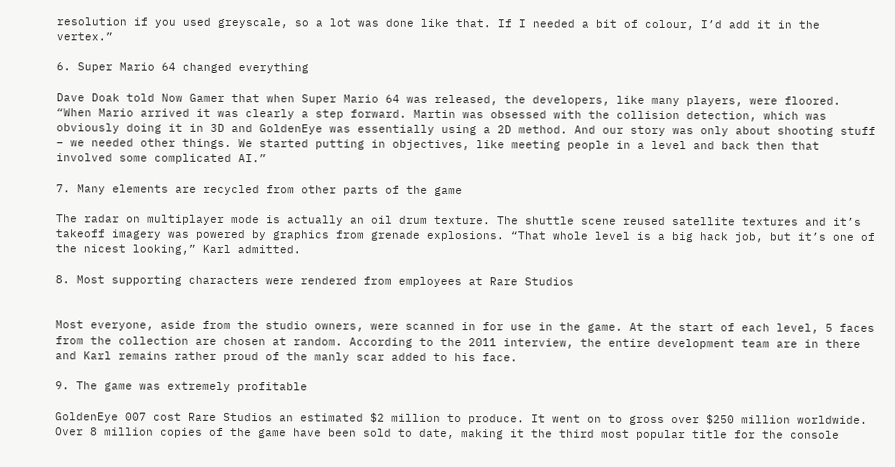resolution if you used greyscale, so a lot was done like that. If I needed a bit of colour, I’d add it in the vertex.”

6. Super Mario 64 changed everything

Dave Doak told Now Gamer that when Super Mario 64 was released, the developers, like many players, were floored. “When Mario arrived it was clearly a step forward. Martin was obsessed with the collision detection, which was obviously doing it in 3D and GoldenEye was essentially using a 2D method. And our story was only about shooting stuff – we needed other things. We started putting in objectives, like meeting people in a level and back then that involved some complicated AI.”

7. Many elements are recycled from other parts of the game

The radar on multiplayer mode is actually an oil drum texture. The shuttle scene reused satellite textures and it’s takeoff imagery was powered by graphics from grenade explosions. “That whole level is a big hack job, but it’s one of the nicest looking,” Karl admitted.

8. Most supporting characters were rendered from employees at Rare Studios


Most everyone, aside from the studio owners, were scanned in for use in the game. At the start of each level, 5 faces from the collection are chosen at random. According to the 2011 interview, the entire development team are in there and Karl remains rather proud of the manly scar added to his face.

9. The game was extremely profitable

GoldenEye 007 cost Rare Studios an estimated $2 million to produce. It went on to gross over $250 million worldwide. Over 8 million copies of the game have been sold to date, making it the third most popular title for the console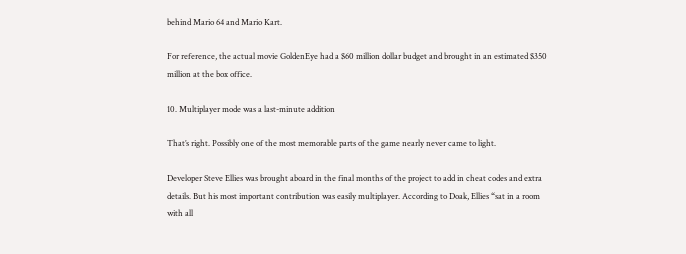behind Mario 64 and Mario Kart.

For reference, the actual movie GoldenEye had a $60 million dollar budget and brought in an estimated $350 million at the box office.

10. Multiplayer mode was a last-minute addition

That’s right. Possibly one of the most memorable parts of the game nearly never came to light.

Developer Steve Ellies was brought aboard in the final months of the project to add in cheat codes and extra details. But his most important contribution was easily multiplayer. According to Doak, Ellies “sat in a room with all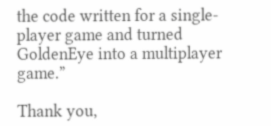the code written for a single-player game and turned GoldenEye into a multiplayer game.”

Thank you,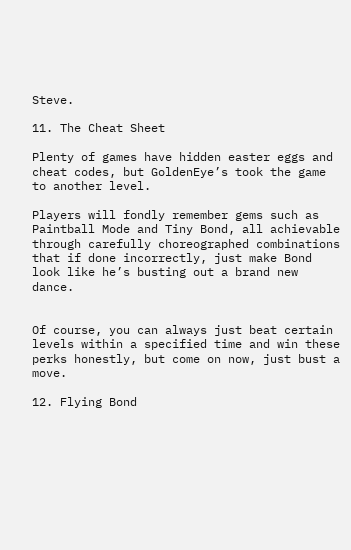Steve.

11. The Cheat Sheet

Plenty of games have hidden easter eggs and cheat codes, but GoldenEye’s took the game to another level.

Players will fondly remember gems such as Paintball Mode and Tiny Bond, all achievable through carefully choreographed combinations that if done incorrectly, just make Bond look like he’s busting out a brand new dance.


Of course, you can always just beat certain levels within a specified time and win these perks honestly, but come on now, just bust a move.

12. Flying Bond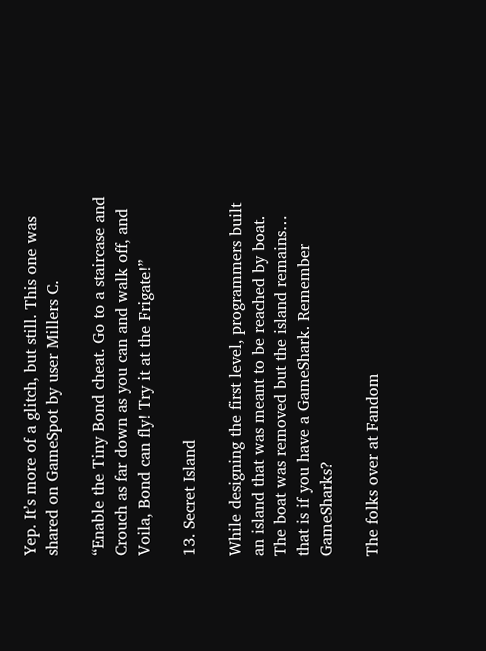Yep. It’s more of a glitch, but still. This one was shared on GameSpot by user Millers C.

“Enable the Tiny Bond cheat. Go to a staircase and Crouch as far down as you can and walk off, and Voila, Bond can fly! Try it at the Frigate!”

13. Secret Island

While designing the first level, programmers built an island that was meant to be reached by boat. The boat was removed but the island remains… that is if you have a GameShark. Remember GameSharks?

The folks over at Fandom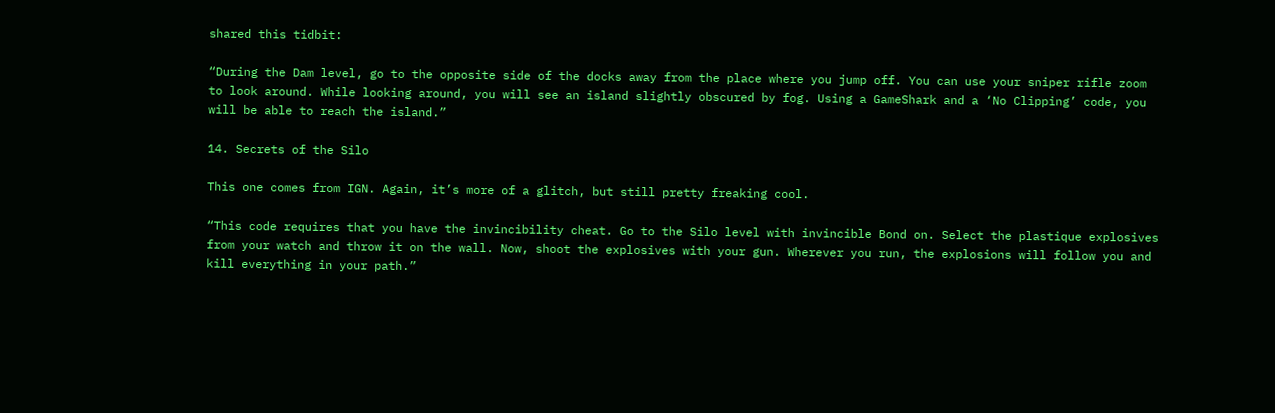shared this tidbit:

“During the Dam level, go to the opposite side of the docks away from the place where you jump off. You can use your sniper rifle zoom to look around. While looking around, you will see an island slightly obscured by fog. Using a GameShark and a ‘No Clipping’ code, you will be able to reach the island.”

14. Secrets of the Silo

This one comes from IGN. Again, it’s more of a glitch, but still pretty freaking cool.

“This code requires that you have the invincibility cheat. Go to the Silo level with invincible Bond on. Select the plastique explosives from your watch and throw it on the wall. Now, shoot the explosives with your gun. Wherever you run, the explosions will follow you and kill everything in your path.”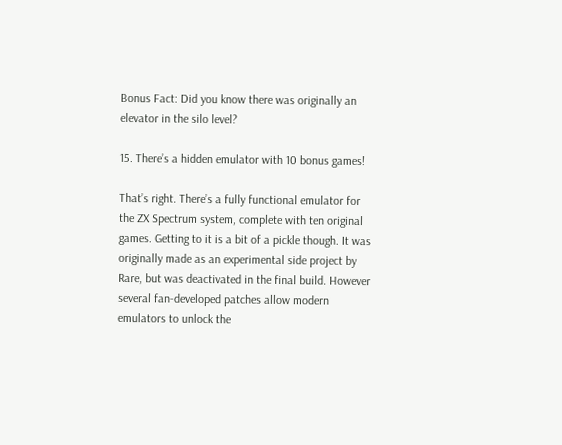Bonus Fact: Did you know there was originally an elevator in the silo level?

15. There’s a hidden emulator with 10 bonus games!

That’s right. There’s a fully functional emulator for the ZX Spectrum system, complete with ten original games. Getting to it is a bit of a pickle though. It was originally made as an experimental side project by Rare, but was deactivated in the final build. However several fan-developed patches allow modern emulators to unlock the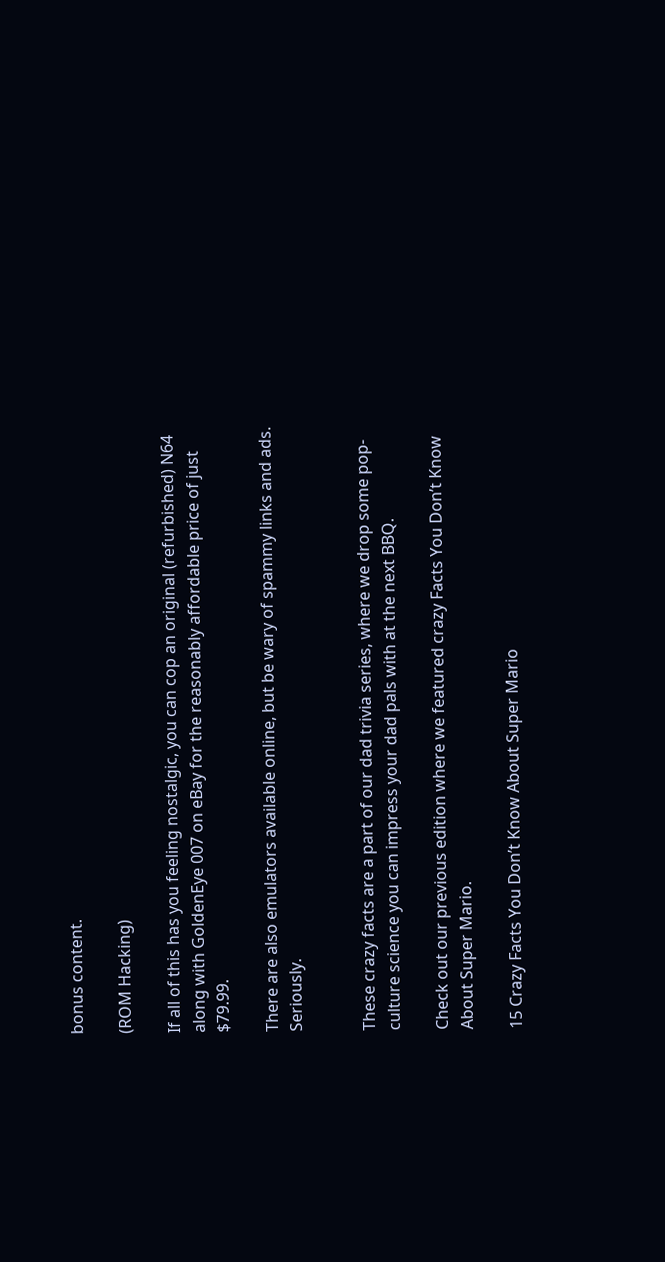bonus content.

(ROM Hacking)

If all of this has you feeling nostalgic, you can cop an original (refurbished) N64 along with GoldenEye 007 on eBay for the reasonably affordable price of just $79.99.

There are also emulators available online, but be wary of spammy links and ads. Seriously.


These crazy facts are a part of our dad trivia series, where we drop some pop-culture science you can impress your dad pals with at the next BBQ.

Check out our previous edition where we featured crazy Facts You Don’t Know About Super Mario.

15 Crazy Facts You Don’t Know About Super Mario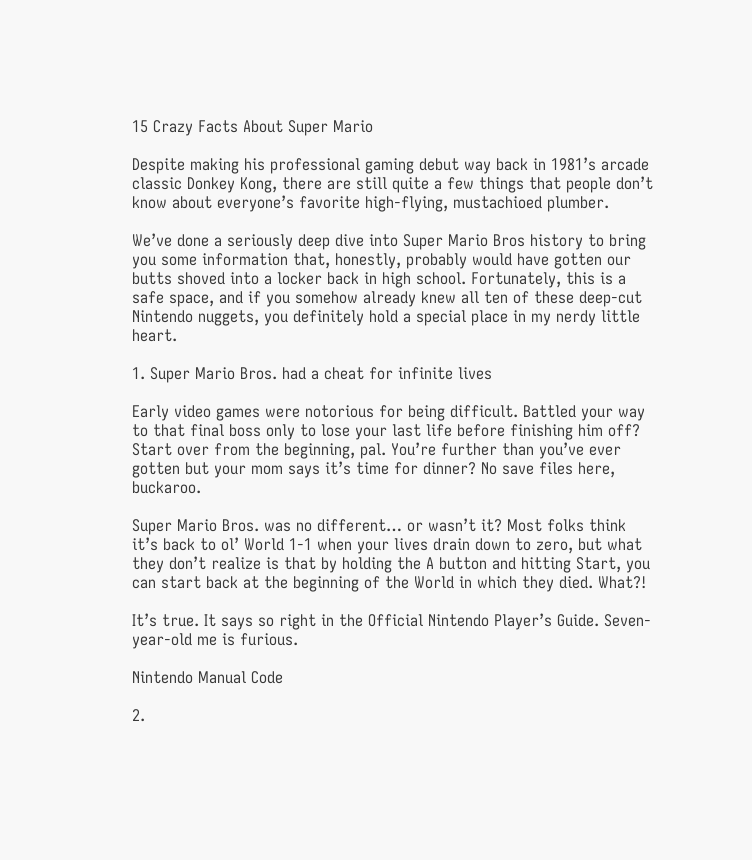15 Crazy Facts About Super Mario

Despite making his professional gaming debut way back in 1981’s arcade classic Donkey Kong, there are still quite a few things that people don’t know about everyone’s favorite high-flying, mustachioed plumber.

We’ve done a seriously deep dive into Super Mario Bros history to bring you some information that, honestly, probably would have gotten our butts shoved into a locker back in high school. Fortunately, this is a safe space, and if you somehow already knew all ten of these deep-cut Nintendo nuggets, you definitely hold a special place in my nerdy little heart.

1. Super Mario Bros. had a cheat for infinite lives

Early video games were notorious for being difficult. Battled your way to that final boss only to lose your last life before finishing him off? Start over from the beginning, pal. You’re further than you’ve ever gotten but your mom says it’s time for dinner? No save files here, buckaroo.

Super Mario Bros. was no different… or wasn’t it? Most folks think it’s back to ol’ World 1-1 when your lives drain down to zero, but what they don’t realize is that by holding the A button and hitting Start, you can start back at the beginning of the World in which they died. What?!

It’s true. It says so right in the Official Nintendo Player’s Guide. Seven-year-old me is furious.

Nintendo Manual Code

2.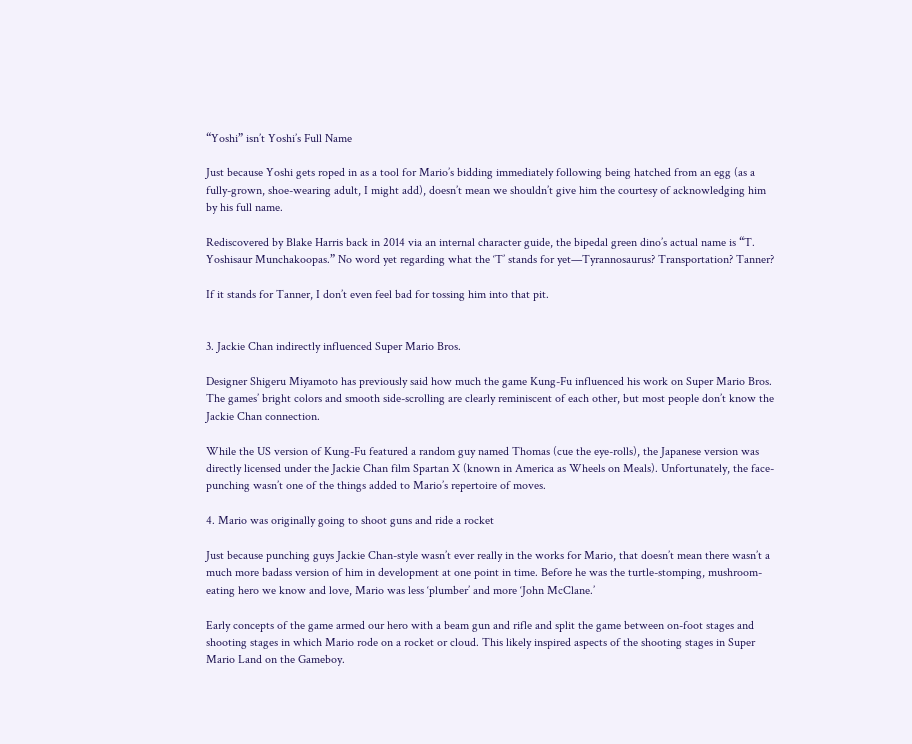“Yoshi” isn’t Yoshi’s Full Name

Just because Yoshi gets roped in as a tool for Mario’s bidding immediately following being hatched from an egg (as a fully-grown, shoe-wearing adult, I might add), doesn’t mean we shouldn’t give him the courtesy of acknowledging him by his full name.

Rediscovered by Blake Harris back in 2014 via an internal character guide, the bipedal green dino’s actual name is “T. Yoshisaur Munchakoopas.” No word yet regarding what the ‘T’ stands for yet—Tyrannosaurus? Transportation? Tanner?

If it stands for Tanner, I don’t even feel bad for tossing him into that pit.


3. Jackie Chan indirectly influenced Super Mario Bros.

Designer Shigeru Miyamoto has previously said how much the game Kung-Fu influenced his work on Super Mario Bros. The games’ bright colors and smooth side-scrolling are clearly reminiscent of each other, but most people don’t know the Jackie Chan connection.

While the US version of Kung-Fu featured a random guy named Thomas (cue the eye-rolls), the Japanese version was directly licensed under the Jackie Chan film Spartan X (known in America as Wheels on Meals). Unfortunately, the face-punching wasn’t one of the things added to Mario’s repertoire of moves.

4. Mario was originally going to shoot guns and ride a rocket

Just because punching guys Jackie Chan-style wasn’t ever really in the works for Mario, that doesn’t mean there wasn’t a much more badass version of him in development at one point in time. Before he was the turtle-stomping, mushroom-eating hero we know and love, Mario was less ‘plumber’ and more ‘John McClane.’

Early concepts of the game armed our hero with a beam gun and rifle and split the game between on-foot stages and shooting stages in which Mario rode on a rocket or cloud. This likely inspired aspects of the shooting stages in Super Mario Land on the Gameboy.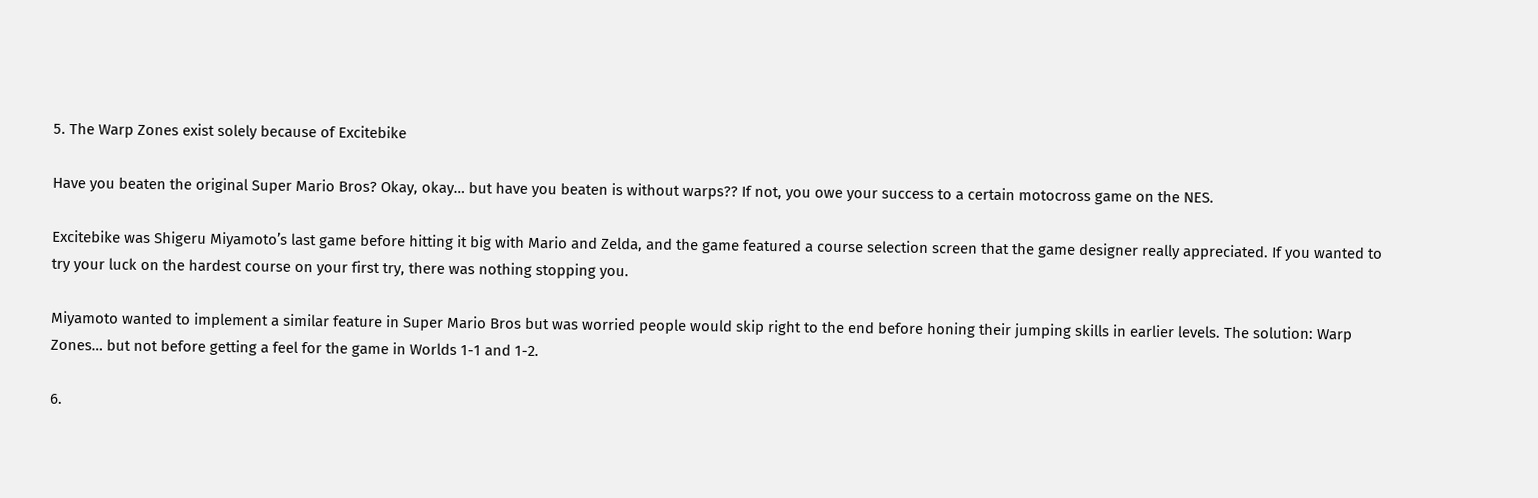5. The Warp Zones exist solely because of Excitebike

Have you beaten the original Super Mario Bros? Okay, okay… but have you beaten is without warps?? If not, you owe your success to a certain motocross game on the NES.

Excitebike was Shigeru Miyamoto’s last game before hitting it big with Mario and Zelda, and the game featured a course selection screen that the game designer really appreciated. If you wanted to try your luck on the hardest course on your first try, there was nothing stopping you.

Miyamoto wanted to implement a similar feature in Super Mario Bros but was worried people would skip right to the end before honing their jumping skills in earlier levels. The solution: Warp Zones… but not before getting a feel for the game in Worlds 1-1 and 1-2.

6.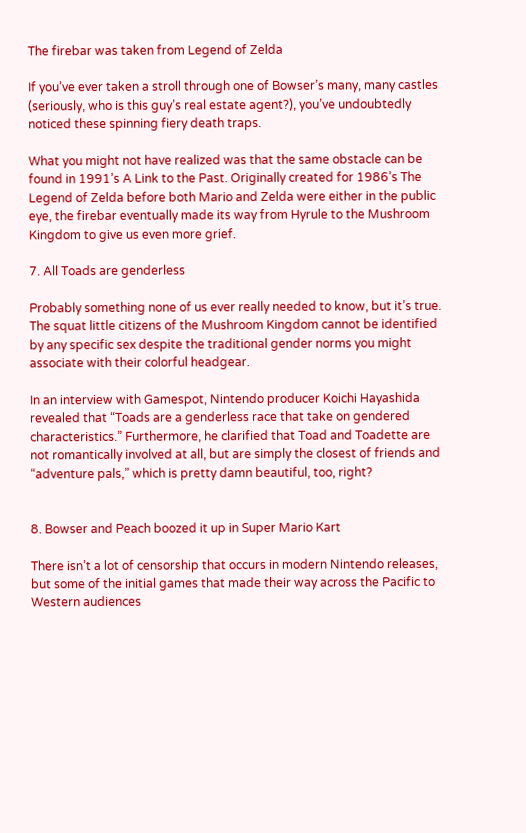The firebar was taken from Legend of Zelda

If you’ve ever taken a stroll through one of Bowser’s many, many castles (seriously, who is this guy’s real estate agent?), you’ve undoubtedly noticed these spinning fiery death traps.

What you might not have realized was that the same obstacle can be found in 1991’s A Link to the Past. Originally created for 1986’s The Legend of Zelda before both Mario and Zelda were either in the public eye, the firebar eventually made its way from Hyrule to the Mushroom Kingdom to give us even more grief.

7. All Toads are genderless

Probably something none of us ever really needed to know, but it’s true. The squat little citizens of the Mushroom Kingdom cannot be identified by any specific sex despite the traditional gender norms you might associate with their colorful headgear.

In an interview with Gamespot, Nintendo producer Koichi Hayashida revealed that “Toads are a genderless race that take on gendered characteristics.” Furthermore, he clarified that Toad and Toadette are not romantically involved at all, but are simply the closest of friends and “adventure pals,” which is pretty damn beautiful, too, right?


8. Bowser and Peach boozed it up in Super Mario Kart

There isn’t a lot of censorship that occurs in modern Nintendo releases, but some of the initial games that made their way across the Pacific to Western audiences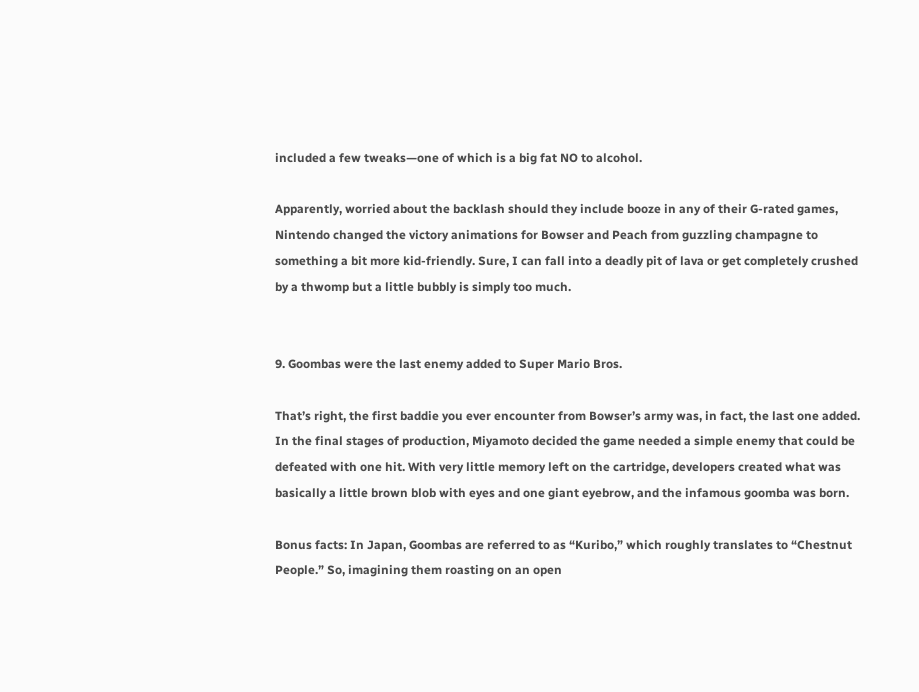included a few tweaks—one of which is a big fat NO to alcohol.

Apparently, worried about the backlash should they include booze in any of their G-rated games, Nintendo changed the victory animations for Bowser and Peach from guzzling champagne to something a bit more kid-friendly. Sure, I can fall into a deadly pit of lava or get completely crushed by a thwomp but a little bubbly is simply too much.


9. Goombas were the last enemy added to Super Mario Bros.

That’s right, the first baddie you ever encounter from Bowser’s army was, in fact, the last one added. In the final stages of production, Miyamoto decided the game needed a simple enemy that could be defeated with one hit. With very little memory left on the cartridge, developers created what was basically a little brown blob with eyes and one giant eyebrow, and the infamous goomba was born.

Bonus facts: In Japan, Goombas are referred to as “Kuribo,” which roughly translates to “Chestnut People.” So, imagining them roasting on an open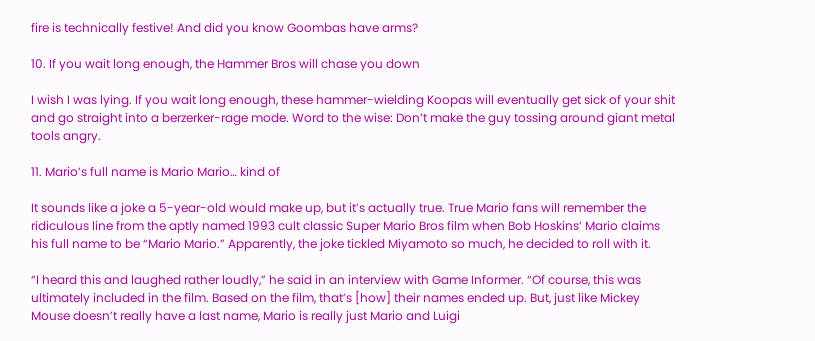fire is technically festive! And did you know Goombas have arms?

10. If you wait long enough, the Hammer Bros will chase you down

I wish I was lying. If you wait long enough, these hammer-wielding Koopas will eventually get sick of your shit and go straight into a berzerker-rage mode. Word to the wise: Don’t make the guy tossing around giant metal tools angry.

11. Mario’s full name is Mario Mario… kind of

It sounds like a joke a 5-year-old would make up, but it’s actually true. True Mario fans will remember the ridiculous line from the aptly named 1993 cult classic Super Mario Bros film when Bob Hoskins’ Mario claims his full name to be “Mario Mario.” Apparently, the joke tickled Miyamoto so much, he decided to roll with it.

“I heard this and laughed rather loudly,” he said in an interview with Game Informer. “Of course, this was ultimately included in the film. Based on the film, that’s [how] their names ended up. But, just like Mickey Mouse doesn’t really have a last name, Mario is really just Mario and Luigi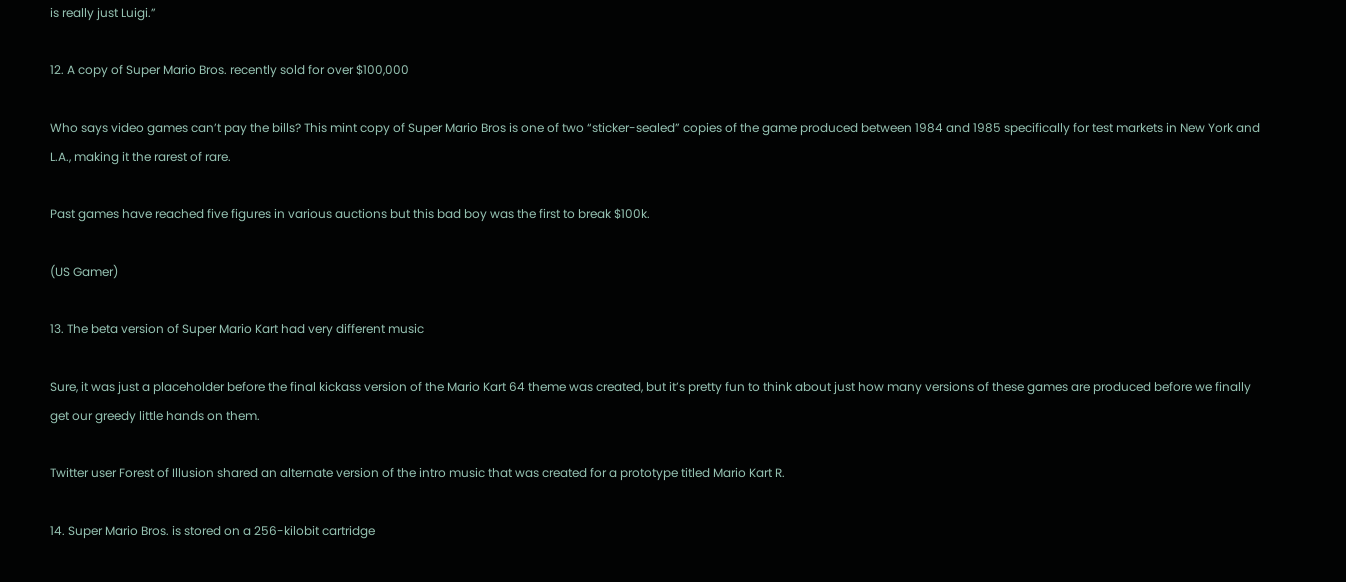is really just Luigi.”

12. A copy of Super Mario Bros. recently sold for over $100,000

Who says video games can’t pay the bills? This mint copy of Super Mario Bros is one of two “sticker-sealed” copies of the game produced between 1984 and 1985 specifically for test markets in New York and L.A., making it the rarest of rare.

Past games have reached five figures in various auctions but this bad boy was the first to break $100k.

(US Gamer)

13. The beta version of Super Mario Kart had very different music

Sure, it was just a placeholder before the final kickass version of the Mario Kart 64 theme was created, but it’s pretty fun to think about just how many versions of these games are produced before we finally get our greedy little hands on them.

Twitter user Forest of Illusion shared an alternate version of the intro music that was created for a prototype titled Mario Kart R.

14. Super Mario Bros. is stored on a 256-kilobit cartridge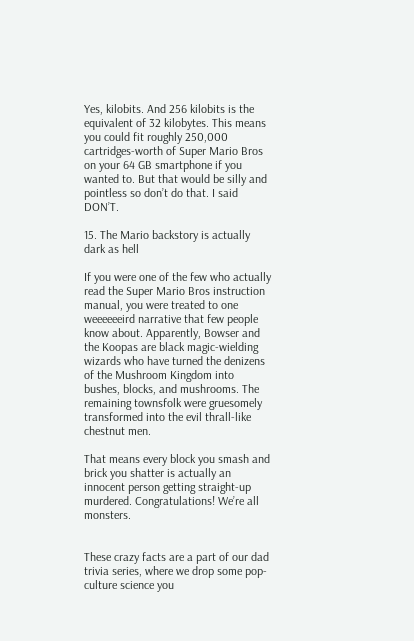Yes, kilobits. And 256 kilobits is the equivalent of 32 kilobytes. This means you could fit roughly 250,000 cartridges-worth of Super Mario Bros on your 64 GB smartphone if you wanted to. But that would be silly and pointless so don’t do that. I said DON’T.

15. The Mario backstory is actually dark as hell

If you were one of the few who actually read the Super Mario Bros instruction manual, you were treated to one weeeeeeird narrative that few people know about. Apparently, Bowser and the Koopas are black magic-wielding wizards who have turned the denizens of the Mushroom Kingdom into bushes, blocks, and mushrooms. The remaining townsfolk were gruesomely transformed into the evil thrall-like chestnut men.

That means every block you smash and brick you shatter is actually an innocent person getting straight-up murdered. Congratulations! We’re all monsters.


These crazy facts are a part of our dad trivia series, where we drop some pop-culture science you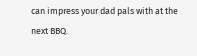can impress your dad pals with at the next BBQ.